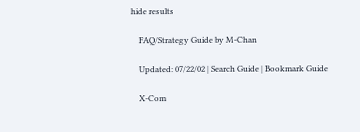hide results

    FAQ/Strategy Guide by M-Chan

    Updated: 07/22/02 | Search Guide | Bookmark Guide

    X-Com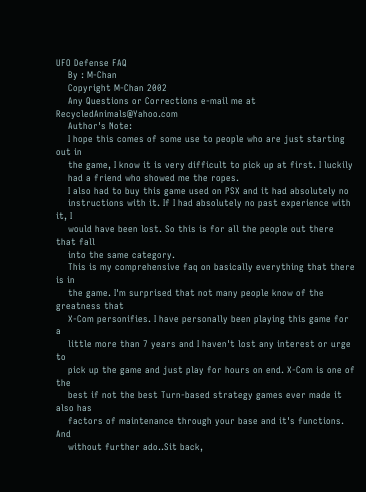UFO Defense FAQ
    By : M-Chan
    Copyright M-Chan 2002
    Any Questions or Corrections e-mail me at RecycledAnimals@Yahoo.com
    Author's Note:
    I hope this comes of some use to people who are just starting out in
    the game, I know it is very difficult to pick up at first. I luckily
    had a friend who showed me the ropes.
    I also had to buy this game used on PSX and it had absolutely no
    instructions with it. If I had absolutely no past experience with it, I
    would have been lost. So this is for all the people out there that fall
    into the same category.
    This is my comprehensive faq on basically everything that there is in
    the game. I'm surprised that not many people know of the greatness that
    X-Com personifies. I have personally been playing this game for a
    little more than 7 years and I haven't lost any interest or urge to
    pick up the game and just play for hours on end. X-Com is one of the
    best if not the best Turn-based strategy games ever made it also has
    factors of maintenance through your base and it's functions. And
    without further ado..Sit back,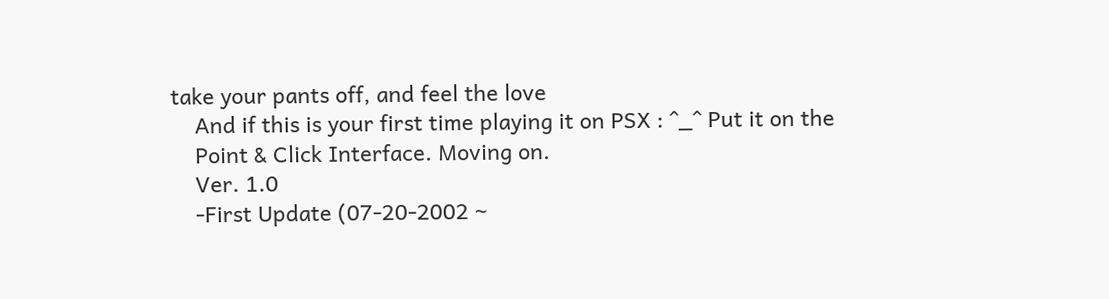take your pants off, and feel the love
    And if this is your first time playing it on PSX : ^_^ Put it on the
    Point & Click Interface. Moving on.
    Ver. 1.0
    -First Update (07-20-2002 ~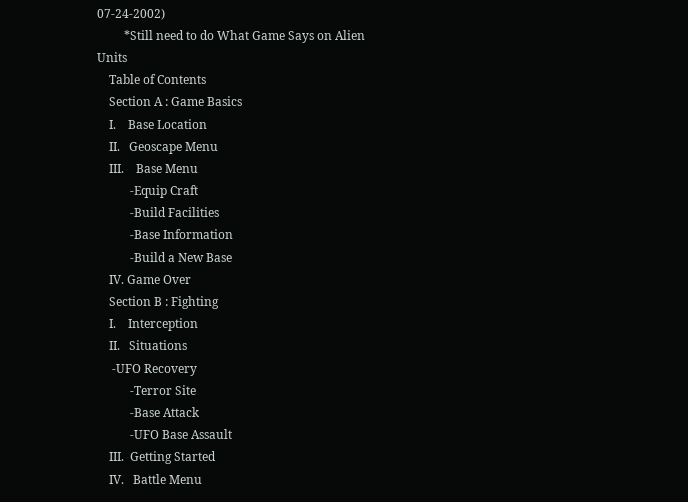07-24-2002)
         *Still need to do What Game Says on Alien Units
    Table of Contents
    Section A : Game Basics
    I.    Base Location
    II.   Geoscape Menu
    III.    Base Menu
           -Equip Craft
           -Build Facilities
           -Base Information
           -Build a New Base
    IV. Game Over
    Section B : Fighting
    I.    Interception
    II.   Situations
     -UFO Recovery
           -Terror Site
           -Base Attack
           -UFO Base Assault
    III.  Getting Started
    IV.   Battle Menu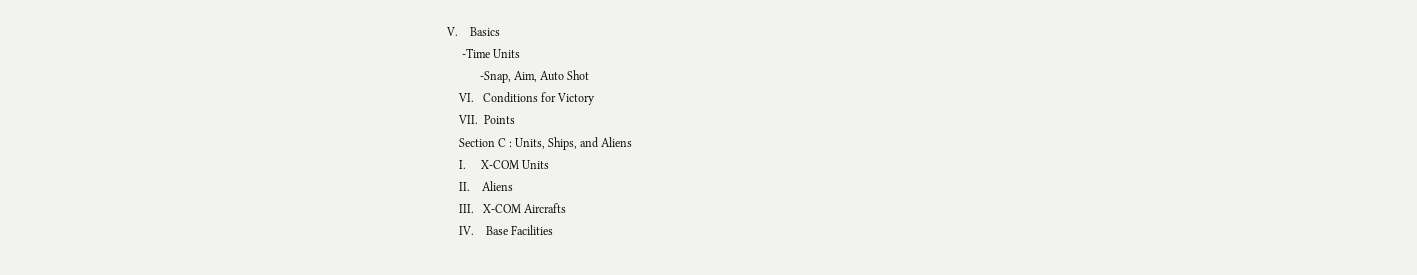V.    Basics
     -Time Units
           -Snap, Aim, Auto Shot
    VI.   Conditions for Victory
    VII.  Points
    Section C : Units, Ships, and Aliens
    I.     X-COM Units
    II.    Aliens
    III.   X-COM Aircrafts
    IV.    Base Facilities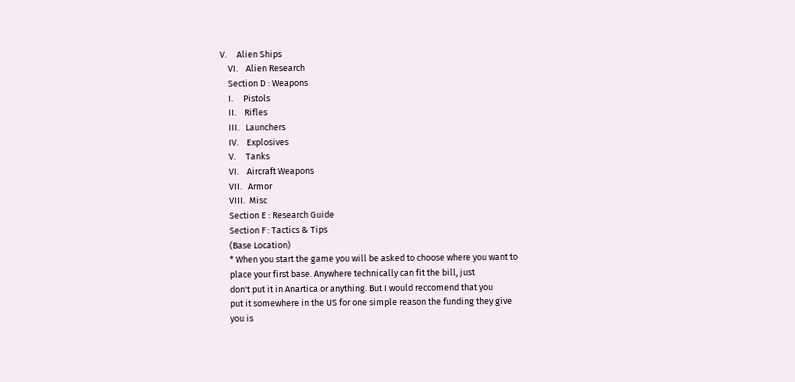V.     Alien Ships
    VI.    Alien Research
    Section D : Weapons
    I.     Pistols
    II.    Rifles
    III.   Launchers
    IV.    Explosives
    V.     Tanks
    VI.    Aircraft Weapons
    VII.   Armor
    VIII.  Misc
    Section E : Research Guide
    Section F : Tactics & Tips
    (Base Location)
    * When you start the game you will be asked to choose where you want to
    place your first base. Anywhere technically can fit the bill, just
    don't put it in Anartica or anything. But I would reccomend that you
    put it somewhere in the US for one simple reason the funding they give
    you is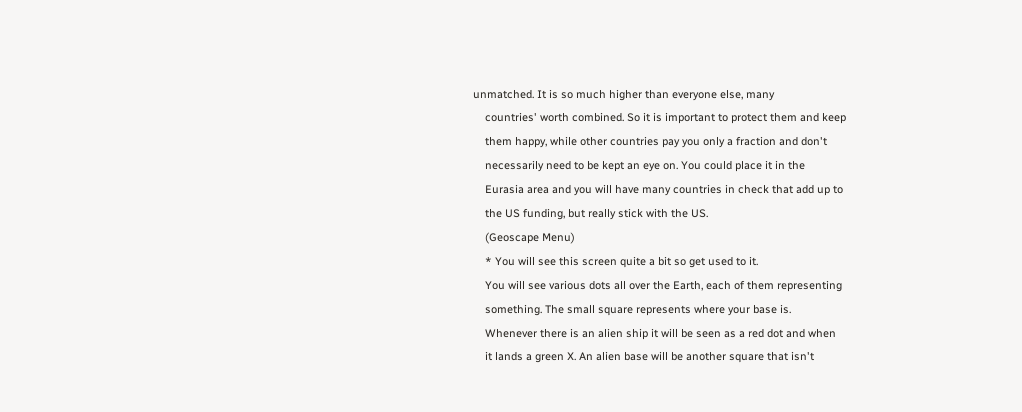unmatched. It is so much higher than everyone else, many
    countries' worth combined. So it is important to protect them and keep
    them happy, while other countries pay you only a fraction and don't
    necessarily need to be kept an eye on. You could place it in the
    Eurasia area and you will have many countries in check that add up to
    the US funding, but really stick with the US.
    (Geoscape Menu)
    * You will see this screen quite a bit so get used to it.
    You will see various dots all over the Earth, each of them representing
    something. The small square represents where your base is.
    Whenever there is an alien ship it will be seen as a red dot and when
    it lands a green X. An alien base will be another square that isn't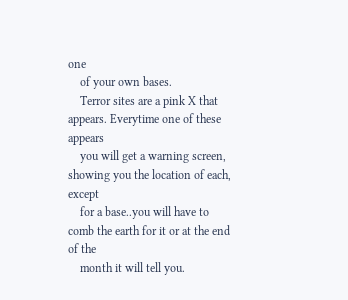one
    of your own bases.
    Terror sites are a pink X that appears. Everytime one of these appears
    you will get a warning screen, showing you the location of each, except
    for a base..you will have to comb the earth for it or at the end of the
    month it will tell you.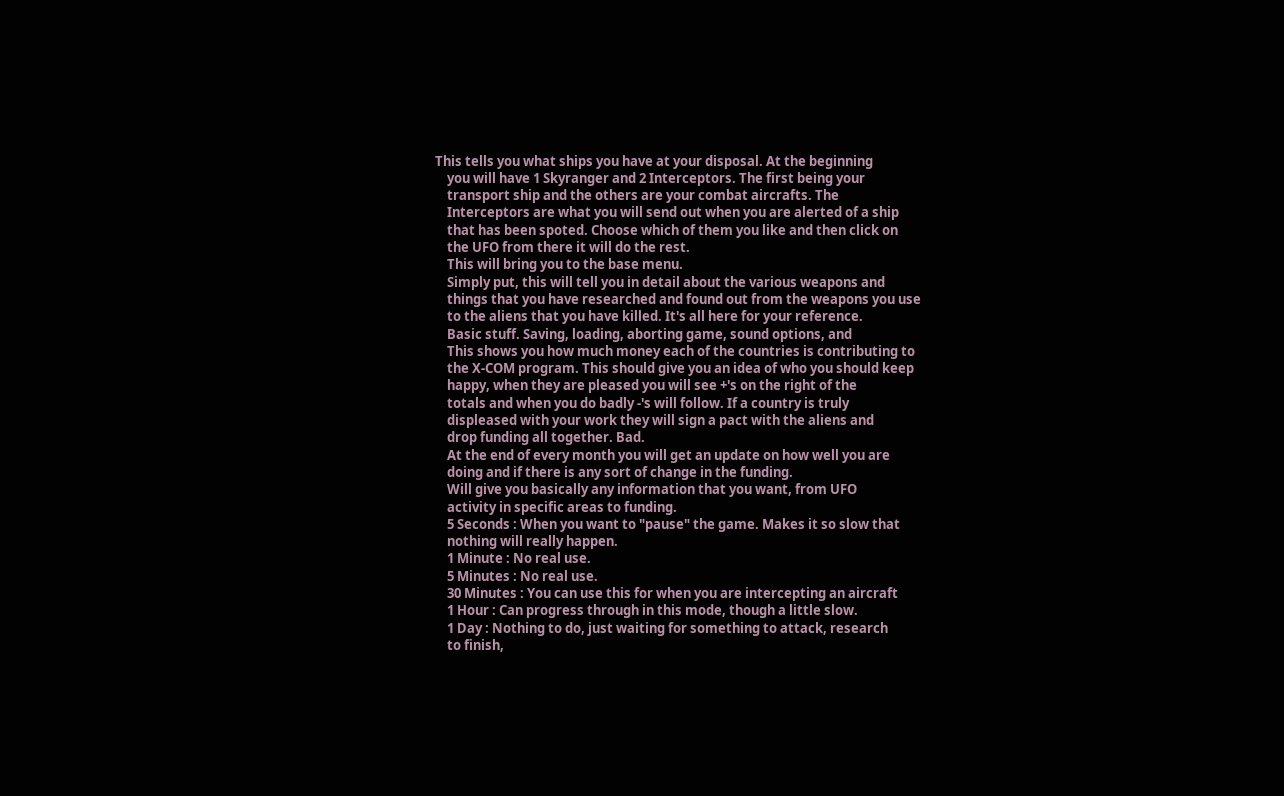This tells you what ships you have at your disposal. At the beginning
    you will have 1 Skyranger and 2 Interceptors. The first being your
    transport ship and the others are your combat aircrafts. The
    Interceptors are what you will send out when you are alerted of a ship
    that has been spoted. Choose which of them you like and then click on
    the UFO from there it will do the rest.
    This will bring you to the base menu.
    Simply put, this will tell you in detail about the various weapons and
    things that you have researched and found out from the weapons you use
    to the aliens that you have killed. It's all here for your reference.
    Basic stuff. Saving, loading, aborting game, sound options, and
    This shows you how much money each of the countries is contributing to
    the X-COM program. This should give you an idea of who you should keep
    happy, when they are pleased you will see +'s on the right of the
    totals and when you do badly -'s will follow. If a country is truly
    displeased with your work they will sign a pact with the aliens and
    drop funding all together. Bad.
    At the end of every month you will get an update on how well you are
    doing and if there is any sort of change in the funding.
    Will give you basically any information that you want, from UFO
    activity in specific areas to funding.
    5 Seconds : When you want to "pause" the game. Makes it so slow that
    nothing will really happen.
    1 Minute : No real use.
    5 Minutes : No real use.
    30 Minutes : You can use this for when you are intercepting an aircraft
    1 Hour : Can progress through in this mode, though a little slow.
    1 Day : Nothing to do, just waiting for something to attack, research
    to finish,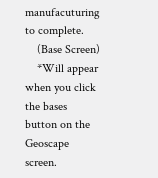manufacuturing to complete.
    (Base Screen)
    *Will appear when you click the bases button on the Geoscape screen.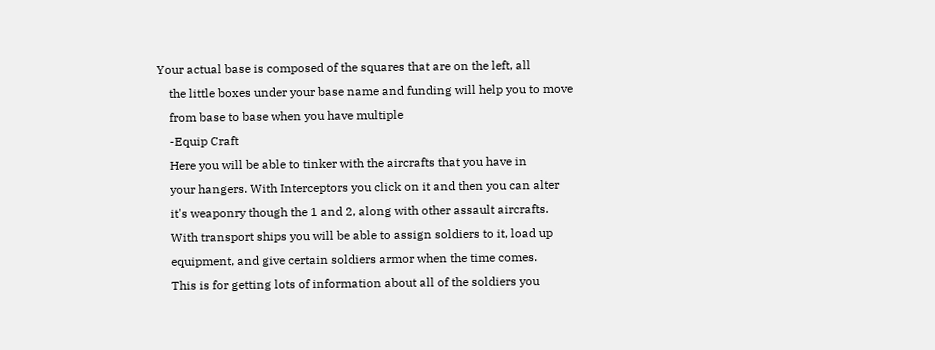Your actual base is composed of the squares that are on the left, all
    the little boxes under your base name and funding will help you to move
    from base to base when you have multiple
    -Equip Craft
    Here you will be able to tinker with the aircrafts that you have in
    your hangers. With Interceptors you click on it and then you can alter
    it's weaponry though the 1 and 2, along with other assault aircrafts.
    With transport ships you will be able to assign soldiers to it, load up
    equipment, and give certain soldiers armor when the time comes.
    This is for getting lots of information about all of the soldiers you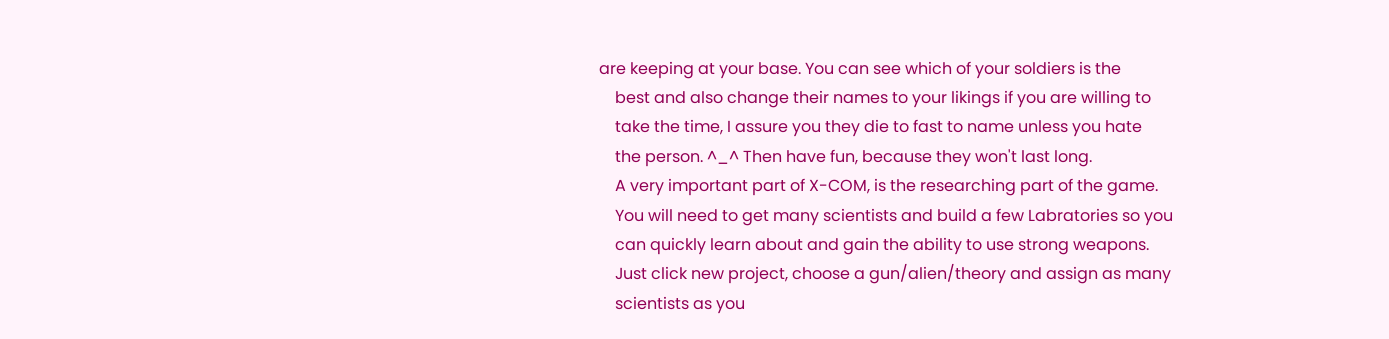are keeping at your base. You can see which of your soldiers is the
    best and also change their names to your likings if you are willing to
    take the time, I assure you they die to fast to name unless you hate
    the person. ^_^ Then have fun, because they won't last long.
    A very important part of X-COM, is the researching part of the game.
    You will need to get many scientists and build a few Labratories so you
    can quickly learn about and gain the ability to use strong weapons.
    Just click new project, choose a gun/alien/theory and assign as many
    scientists as you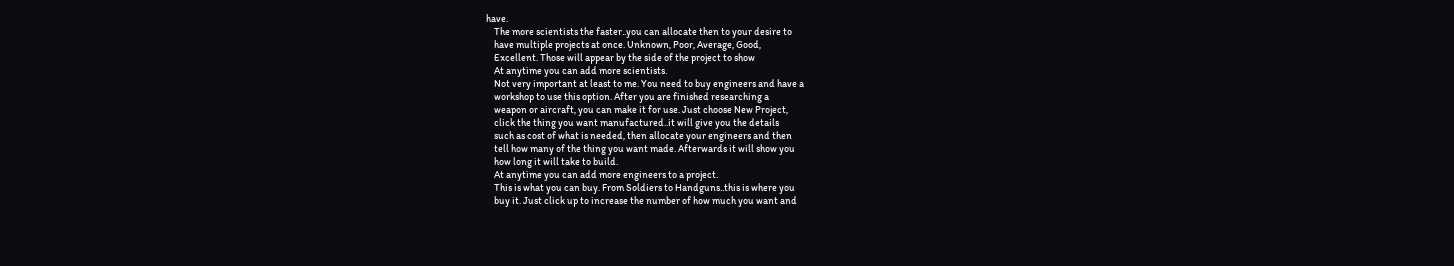have.
    The more scientists the faster..you can allocate then to your desire to
    have multiple projects at once. Unknown, Poor, Average, Good,
    Excellent. Those will appear by the side of the project to show
    At anytime you can add more scientists.
    Not very important at least to me. You need to buy engineers and have a
    workshop to use this option. After you are finished researching a
    weapon or aircraft, you can make it for use. Just choose New Project,
    click the thing you want manufactured..it will give you the details
    such as cost of what is needed, then allocate your engineers and then
    tell how many of the thing you want made. Afterwards it will show you
    how long it will take to build.
    At anytime you can add more engineers to a project.
    This is what you can buy. From Soldiers to Handguns..this is where you
    buy it. Just click up to increase the number of how much you want and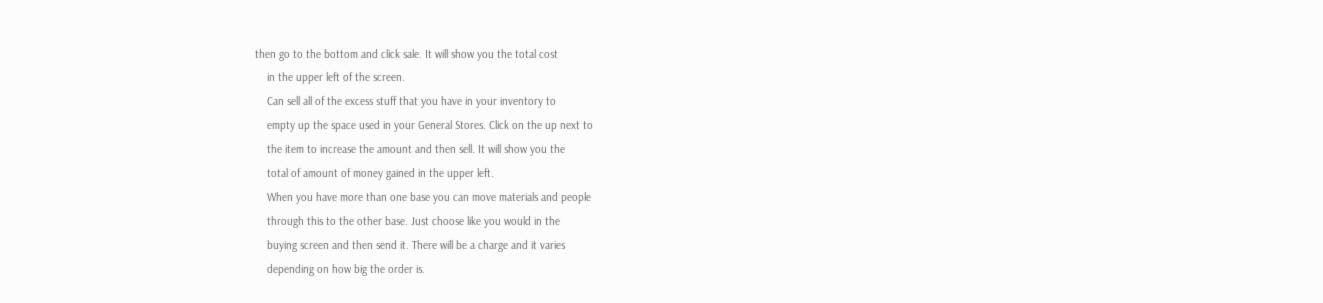then go to the bottom and click sale. It will show you the total cost
    in the upper left of the screen.
    Can sell all of the excess stuff that you have in your inventory to
    empty up the space used in your General Stores. Click on the up next to
    the item to increase the amount and then sell. It will show you the
    total of amount of money gained in the upper left.
    When you have more than one base you can move materials and people
    through this to the other base. Just choose like you would in the
    buying screen and then send it. There will be a charge and it varies
    depending on how big the order is.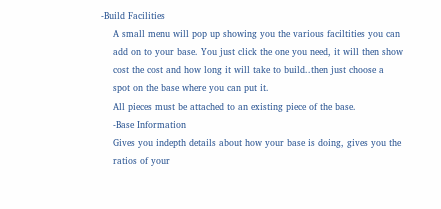-Build Facilities
    A small menu will pop up showing you the various faciltities you can
    add on to your base. You just click the one you need, it will then show
    cost the cost and how long it will take to build..then just choose a
    spot on the base where you can put it.
    All pieces must be attached to an existing piece of the base.
    -Base Information
    Gives you indepth details about how your base is doing, gives you the
    ratios of your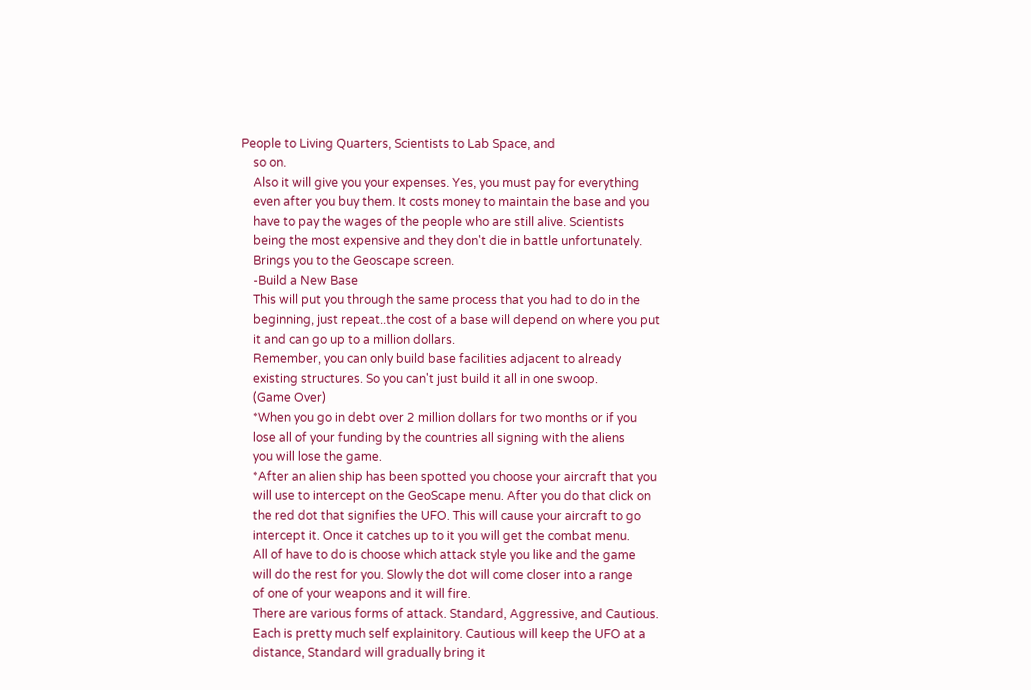People to Living Quarters, Scientists to Lab Space, and
    so on.
    Also it will give you your expenses. Yes, you must pay for everything
    even after you buy them. It costs money to maintain the base and you
    have to pay the wages of the people who are still alive. Scientists
    being the most expensive and they don't die in battle unfortunately.
    Brings you to the Geoscape screen.
    -Build a New Base
    This will put you through the same process that you had to do in the
    beginning, just repeat..the cost of a base will depend on where you put
    it and can go up to a million dollars.
    Remember, you can only build base facilities adjacent to already
    existing structures. So you can't just build it all in one swoop.
    (Game Over)
    *When you go in debt over 2 million dollars for two months or if you
    lose all of your funding by the countries all signing with the aliens
    you will lose the game.
    *After an alien ship has been spotted you choose your aircraft that you
    will use to intercept on the GeoScape menu. After you do that click on
    the red dot that signifies the UFO. This will cause your aircraft to go
    intercept it. Once it catches up to it you will get the combat menu.
    All of have to do is choose which attack style you like and the game
    will do the rest for you. Slowly the dot will come closer into a range
    of one of your weapons and it will fire.
    There are various forms of attack. Standard, Aggressive, and Cautious.
    Each is pretty much self explainitory. Cautious will keep the UFO at a
    distance, Standard will gradually bring it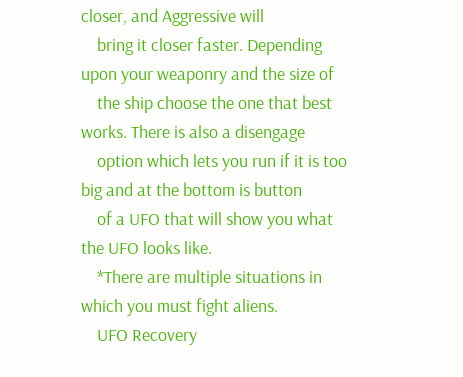closer, and Aggressive will
    bring it closer faster. Depending upon your weaponry and the size of
    the ship choose the one that best works. There is also a disengage
    option which lets you run if it is too big and at the bottom is button
    of a UFO that will show you what the UFO looks like.
    *There are multiple situations in which you must fight aliens.
    UFO Recovery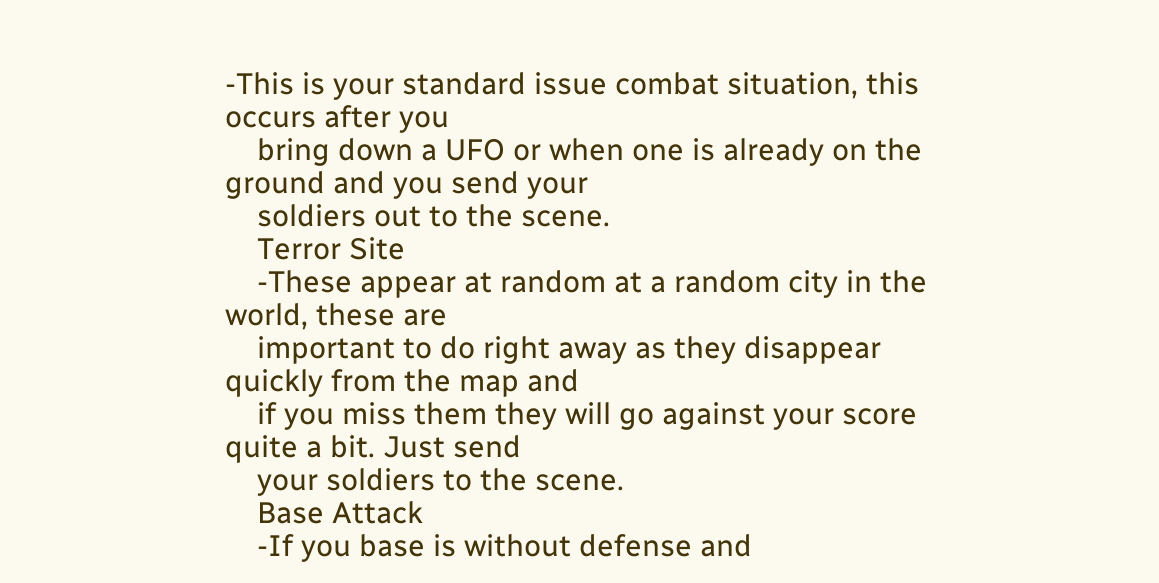-This is your standard issue combat situation, this occurs after you
    bring down a UFO or when one is already on the ground and you send your
    soldiers out to the scene.
    Terror Site
    -These appear at random at a random city in the world, these are
    important to do right away as they disappear quickly from the map and
    if you miss them they will go against your score quite a bit. Just send
    your soldiers to the scene.
    Base Attack
    -If you base is without defense and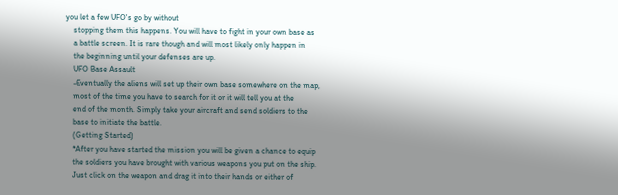you let a few UFO's go by without
    stopping them this happens. You will have to fight in your own base as
    a battle screen. It is rare though and will most likely only happen in
    the beginning until your defenses are up.
    UFO Base Assault
    -Eventually the aliens will set up their own base somewhere on the map,
    most of the time you have to search for it or it will tell you at the
    end of the month. Simply take your aircraft and send soldiers to the
    base to initiate the battle.
    (Getting Started)
    *After you have started the mission you will be given a chance to equip
    the soldiers you have brought with various weapons you put on the ship.
    Just click on the weapon and drag it into their hands or either of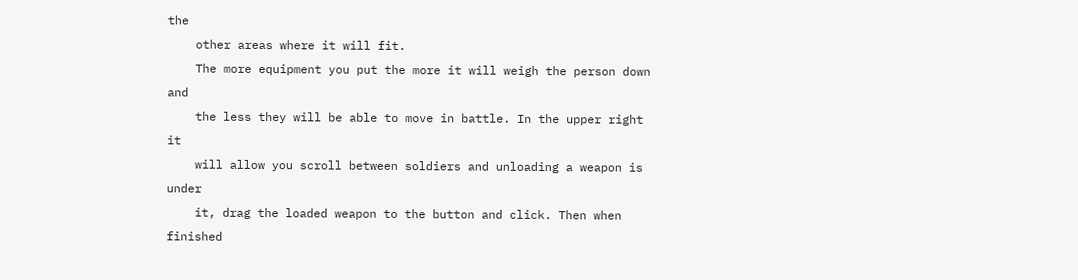the
    other areas where it will fit.
    The more equipment you put the more it will weigh the person down and
    the less they will be able to move in battle. In the upper right it
    will allow you scroll between soldiers and unloading a weapon is under
    it, drag the loaded weapon to the button and click. Then when finished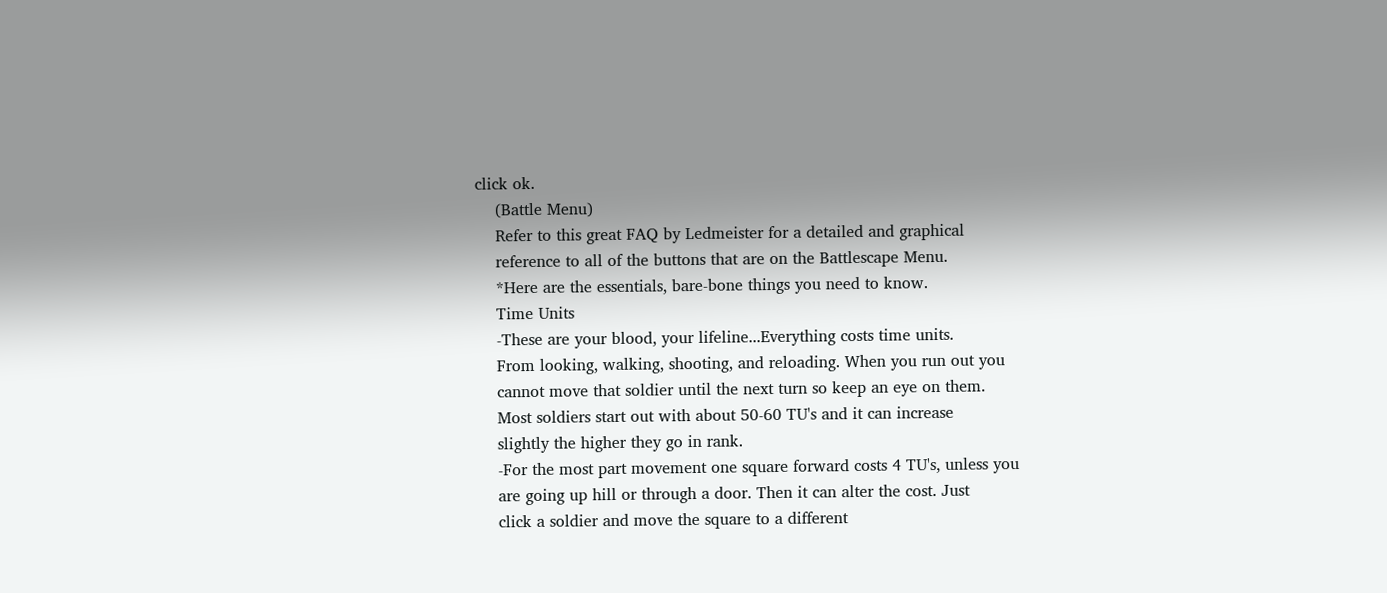click ok.
    (Battle Menu)
    Refer to this great FAQ by Ledmeister for a detailed and graphical
    reference to all of the buttons that are on the Battlescape Menu.
    *Here are the essentials, bare-bone things you need to know.
    Time Units
    -These are your blood, your lifeline...Everything costs time units.
    From looking, walking, shooting, and reloading. When you run out you
    cannot move that soldier until the next turn so keep an eye on them.
    Most soldiers start out with about 50-60 TU's and it can increase
    slightly the higher they go in rank.
    -For the most part movement one square forward costs 4 TU's, unless you
    are going up hill or through a door. Then it can alter the cost. Just
    click a soldier and move the square to a different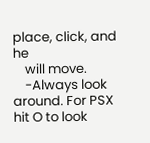place, click, and he
    will move.
    -Always look around. For PSX hit O to look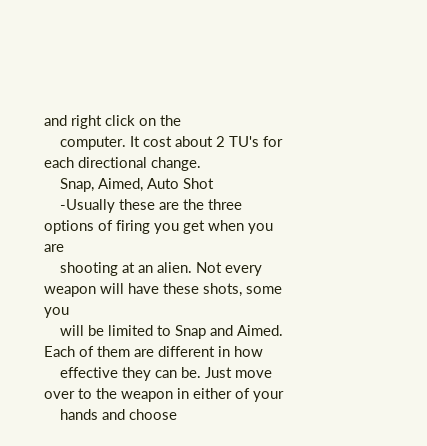and right click on the
    computer. It cost about 2 TU's for each directional change.
    Snap, Aimed, Auto Shot
    -Usually these are the three options of firing you get when you are
    shooting at an alien. Not every weapon will have these shots, some you
    will be limited to Snap and Aimed. Each of them are different in how
    effective they can be. Just move over to the weapon in either of your
    hands and choose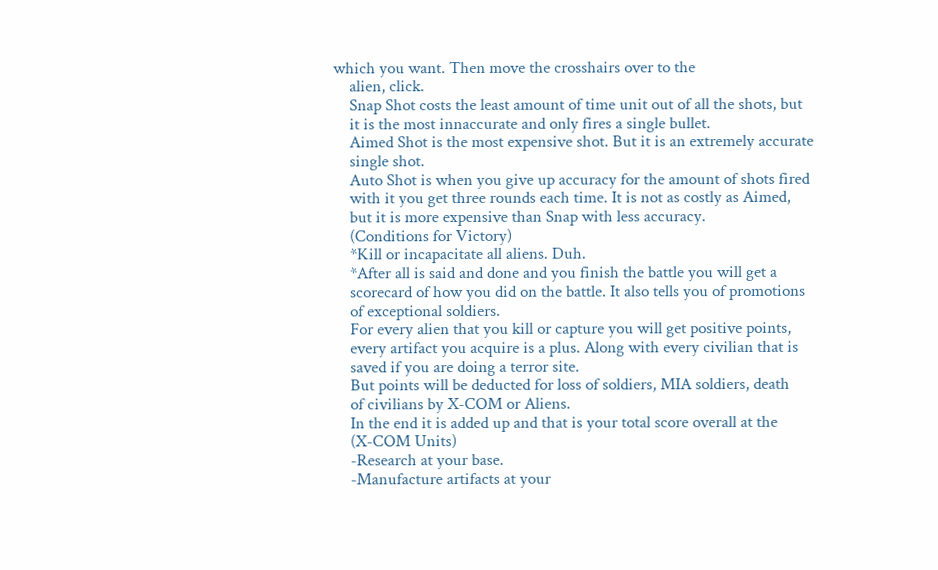which you want. Then move the crosshairs over to the
    alien, click.
    Snap Shot costs the least amount of time unit out of all the shots, but
    it is the most innaccurate and only fires a single bullet.
    Aimed Shot is the most expensive shot. But it is an extremely accurate
    single shot.
    Auto Shot is when you give up accuracy for the amount of shots fired
    with it you get three rounds each time. It is not as costly as Aimed,
    but it is more expensive than Snap with less accuracy.
    (Conditions for Victory)
    *Kill or incapacitate all aliens. Duh.
    *After all is said and done and you finish the battle you will get a
    scorecard of how you did on the battle. It also tells you of promotions
    of exceptional soldiers.
    For every alien that you kill or capture you will get positive points,
    every artifact you acquire is a plus. Along with every civilian that is
    saved if you are doing a terror site.
    But points will be deducted for loss of soldiers, MIA soldiers, death
    of civilians by X-COM or Aliens.
    In the end it is added up and that is your total score overall at the
    (X-COM Units)
    -Research at your base.
    -Manufacture artifacts at your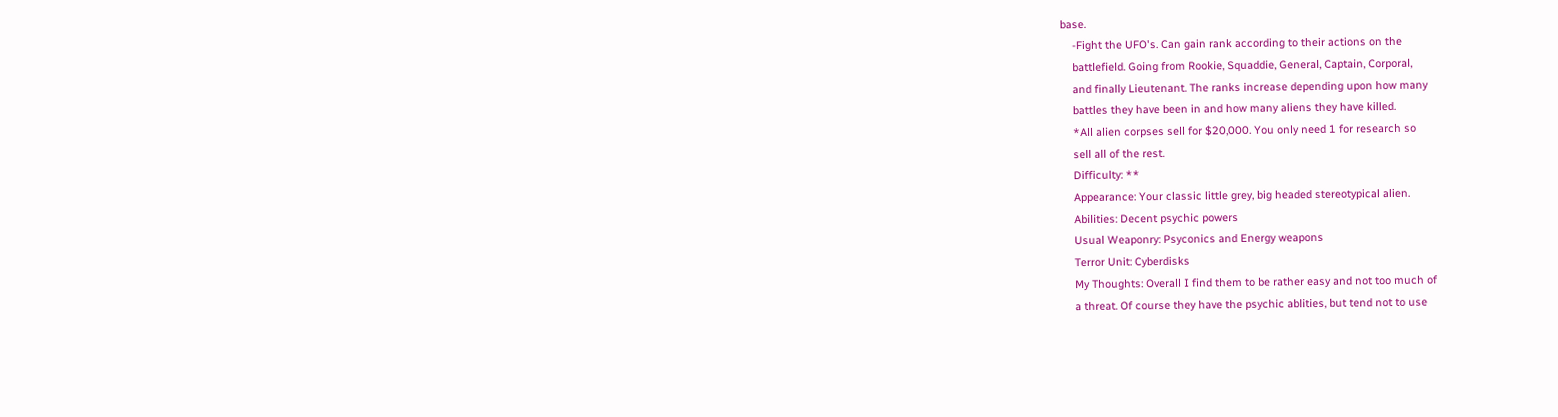base.
    -Fight the UFO's. Can gain rank according to their actions on the
    battlefield. Going from Rookie, Squaddie, General, Captain, Corporal,
    and finally Lieutenant. The ranks increase depending upon how many
    battles they have been in and how many aliens they have killed.
    *All alien corpses sell for $20,000. You only need 1 for research so
    sell all of the rest.
    Difficulty: **
    Appearance: Your classic little grey, big headed stereotypical alien.
    Abilities: Decent psychic powers
    Usual Weaponry: Psyconics and Energy weapons
    Terror Unit: Cyberdisks
    My Thoughts: Overall I find them to be rather easy and not too much of
    a threat. Of course they have the psychic ablities, but tend not to use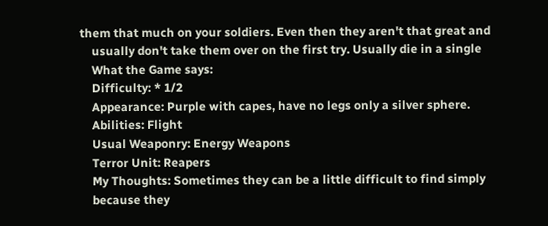them that much on your soldiers. Even then they aren't that great and
    usually don't take them over on the first try. Usually die in a single
    What the Game says:
    Difficulty: * 1/2
    Appearance: Purple with capes, have no legs only a silver sphere.
    Abilities: Flight
    Usual Weaponry: Energy Weapons
    Terror Unit: Reapers
    My Thoughts: Sometimes they can be a little difficult to find simply
    because they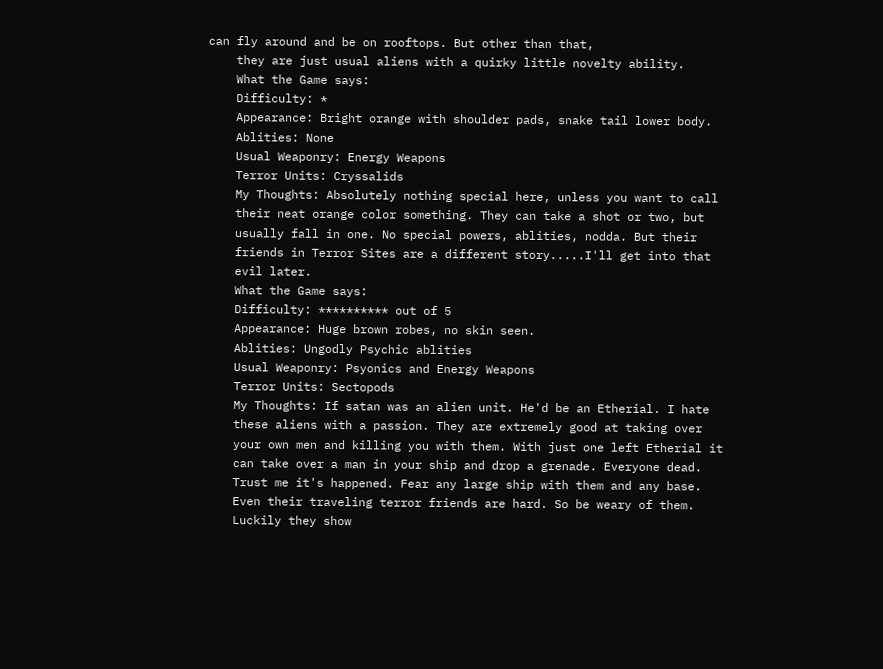can fly around and be on rooftops. But other than that,
    they are just usual aliens with a quirky little novelty ability.
    What the Game says:
    Difficulty: *
    Appearance: Bright orange with shoulder pads, snake tail lower body.
    Ablities: None
    Usual Weaponry: Energy Weapons
    Terror Units: Cryssalids
    My Thoughts: Absolutely nothing special here, unless you want to call
    their neat orange color something. They can take a shot or two, but
    usually fall in one. No special powers, ablities, nodda. But their
    friends in Terror Sites are a different story.....I'll get into that
    evil later.
    What the Game says:
    Difficulty: ********** out of 5
    Appearance: Huge brown robes, no skin seen.
    Ablities: Ungodly Psychic ablities
    Usual Weaponry: Psyonics and Energy Weapons
    Terror Units: Sectopods
    My Thoughts: If satan was an alien unit. He'd be an Etherial. I hate
    these aliens with a passion. They are extremely good at taking over
    your own men and killing you with them. With just one left Etherial it
    can take over a man in your ship and drop a grenade. Everyone dead.
    Trust me it's happened. Fear any large ship with them and any base.
    Even their traveling terror friends are hard. So be weary of them.
    Luckily they show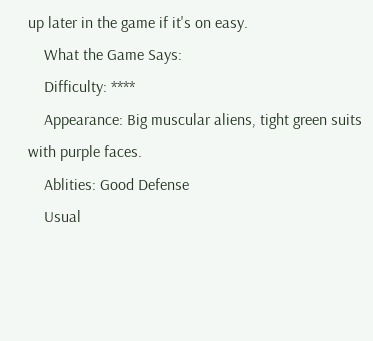up later in the game if it's on easy.
    What the Game Says:
    Difficulty: ****
    Appearance: Big muscular aliens, tight green suits with purple faces.
    Ablities: Good Defense
    Usual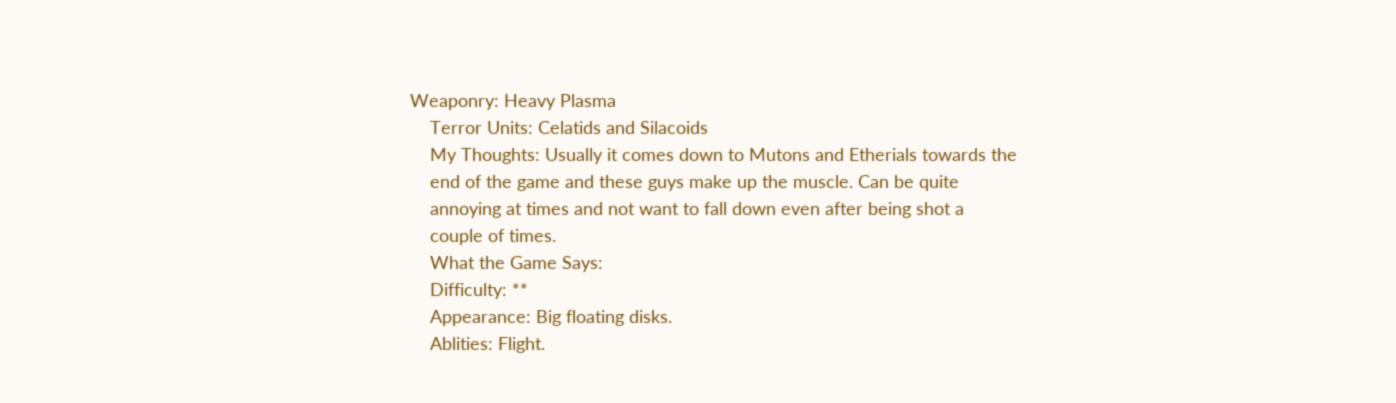Weaponry: Heavy Plasma
    Terror Units: Celatids and Silacoids
    My Thoughts: Usually it comes down to Mutons and Etherials towards the
    end of the game and these guys make up the muscle. Can be quite
    annoying at times and not want to fall down even after being shot a
    couple of times.
    What the Game Says:
    Difficulty: **
    Appearance: Big floating disks.
    Ablities: Flight.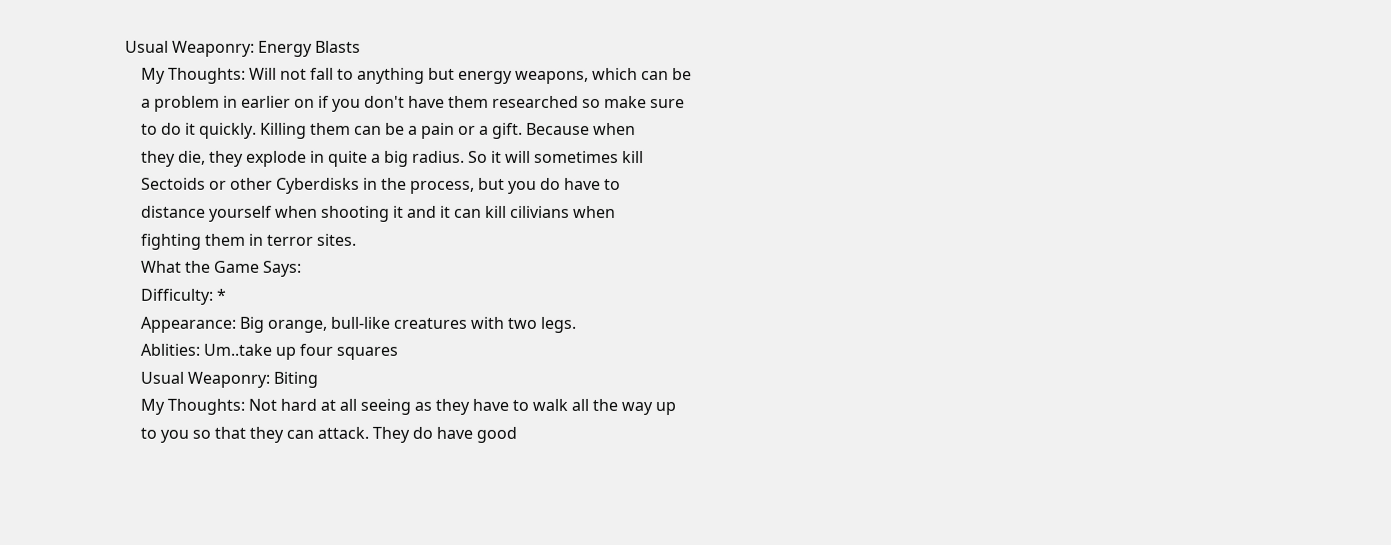Usual Weaponry: Energy Blasts
    My Thoughts: Will not fall to anything but energy weapons, which can be
    a problem in earlier on if you don't have them researched so make sure
    to do it quickly. Killing them can be a pain or a gift. Because when
    they die, they explode in quite a big radius. So it will sometimes kill
    Sectoids or other Cyberdisks in the process, but you do have to
    distance yourself when shooting it and it can kill cilivians when
    fighting them in terror sites.
    What the Game Says:
    Difficulty: *
    Appearance: Big orange, bull-like creatures with two legs.
    Ablities: Um..take up four squares
    Usual Weaponry: Biting
    My Thoughts: Not hard at all seeing as they have to walk all the way up
    to you so that they can attack. They do have good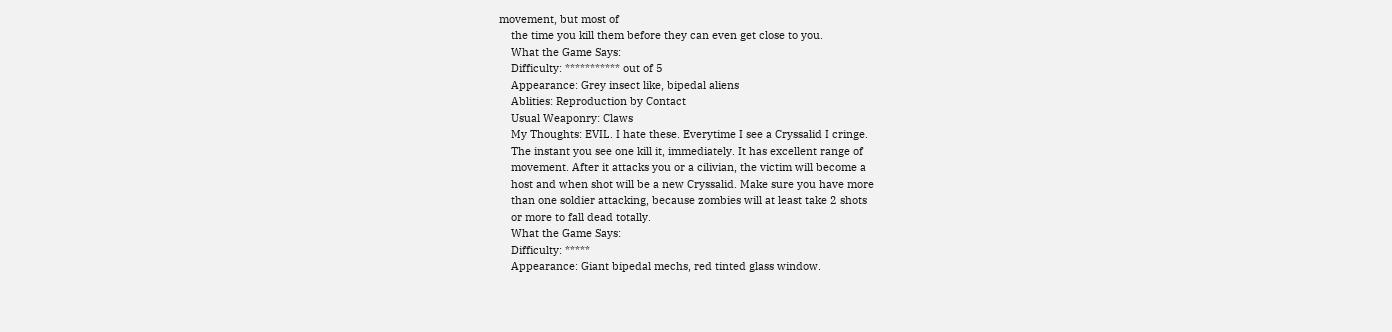movement, but most of
    the time you kill them before they can even get close to you.
    What the Game Says:
    Difficulty: *********** out of 5
    Appearance: Grey insect like, bipedal aliens
    Ablities: Reproduction by Contact
    Usual Weaponry: Claws
    My Thoughts: EVIL. I hate these. Everytime I see a Cryssalid I cringe.
    The instant you see one kill it, immediately. It has excellent range of
    movement. After it attacks you or a cilivian, the victim will become a
    host and when shot will be a new Cryssalid. Make sure you have more
    than one soldier attacking, because zombies will at least take 2 shots
    or more to fall dead totally.
    What the Game Says:
    Difficulty: *****
    Appearance: Giant bipedal mechs, red tinted glass window.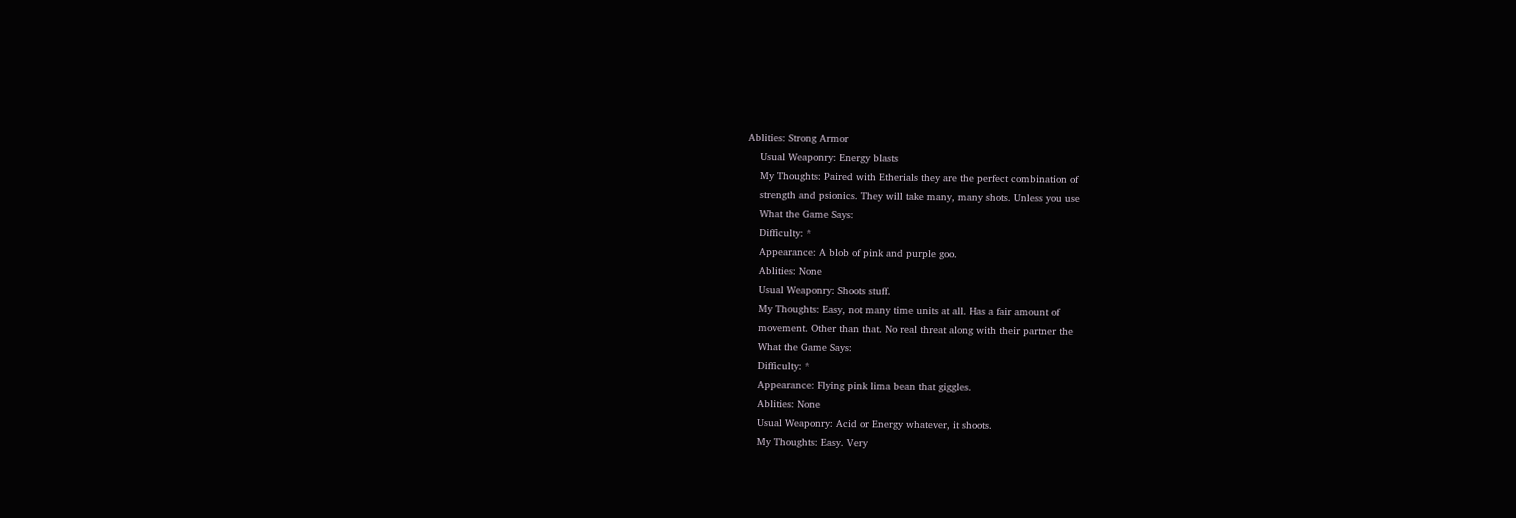Ablities: Strong Armor
    Usual Weaponry: Energy blasts
    My Thoughts: Paired with Etherials they are the perfect combination of
    strength and psionics. They will take many, many shots. Unless you use
    What the Game Says:
    Difficulty: *
    Appearance: A blob of pink and purple goo.
    Ablities: None
    Usual Weaponry: Shoots stuff.
    My Thoughts: Easy, not many time units at all. Has a fair amount of
    movement. Other than that. No real threat along with their partner the
    What the Game Says:
    Difficulty: *
    Appearance: Flying pink lima bean that giggles.
    Ablities: None
    Usual Weaponry: Acid or Energy whatever, it shoots.
    My Thoughts: Easy. Very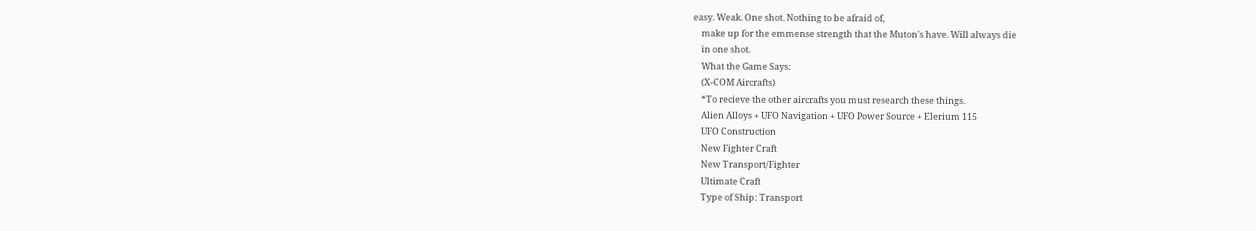easy. Weak. One shot. Nothing to be afraid of,
    make up for the emmense strength that the Muton's have. Will always die
    in one shot.
    What the Game Says:
    (X-COM Aircrafts)
    *To recieve the other aircrafts you must research these things.
    Alien Alloys + UFO Navigation + UFO Power Source + Elerium 115
    UFO Construction
    New Fighter Craft
    New Transport/Fighter
    Ultimate Craft
    Type of Ship: Transport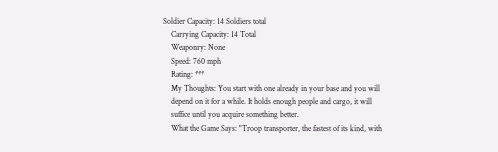Soldier Capacity: 14 Soldiers total
    Carrying Capacity: 14 Total
    Weaponry: None
    Speed: 760 mph
    Rating: ***
    My Thoughts: You start with one already in your base and you will
    depend on it for a while. It holds enough people and cargo, it will
    suffice until you acquire something better.
    What the Game Says: "Troop transporter, the fastest of its kind, with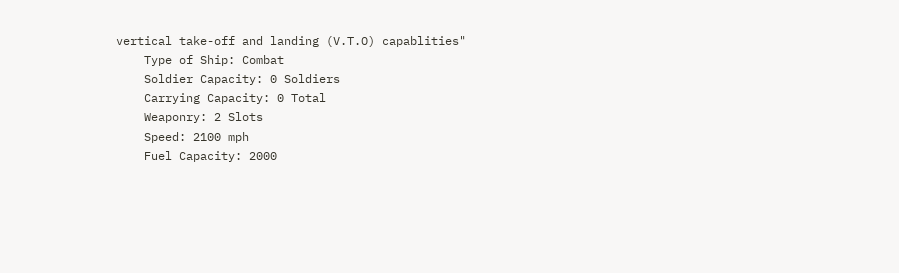vertical take-off and landing (V.T.O) capablities"
    Type of Ship: Combat
    Soldier Capacity: 0 Soldiers
    Carrying Capacity: 0 Total
    Weaponry: 2 Slots
    Speed: 2100 mph
    Fuel Capacity: 2000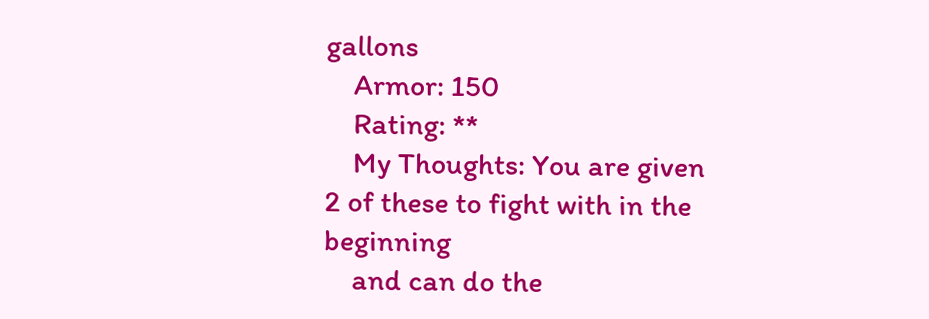gallons
    Armor: 150
    Rating: **
    My Thoughts: You are given 2 of these to fight with in the beginning
    and can do the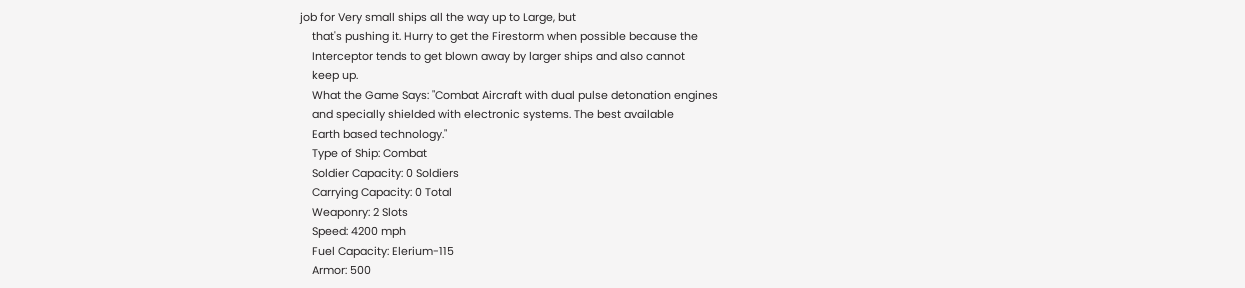job for Very small ships all the way up to Large, but
    that's pushing it. Hurry to get the Firestorm when possible because the
    Interceptor tends to get blown away by larger ships and also cannot
    keep up.
    What the Game Says: "Combat Aircraft with dual pulse detonation engines
    and specially shielded with electronic systems. The best available
    Earth based technology."
    Type of Ship: Combat
    Soldier Capacity: 0 Soldiers
    Carrying Capacity: 0 Total
    Weaponry: 2 Slots
    Speed: 4200 mph
    Fuel Capacity: Elerium-115
    Armor: 500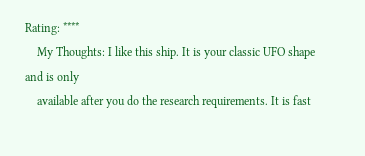Rating: ****
    My Thoughts: I like this ship. It is your classic UFO shape and is only
    available after you do the research requirements. It is fast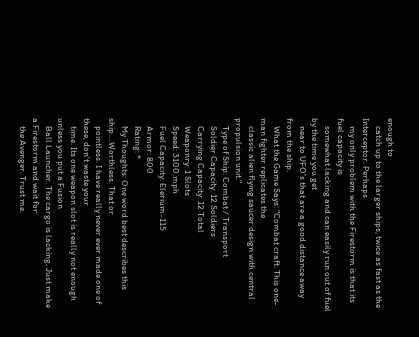enough to
    catch up to the larger ships, twice as fast as the Interceptor. Perhaps
    my only problem with the Firestorm is that its fuel capacity is
    somewhat lacking and can easily run out of fuel by the time you get
    near to UFO's that are a good distance away from the ship.
    What the Game Says: "Combat craft. This one-man fighter replicates the
    classic alien flying saucer design with central propulsion unit."
    Type of Ship: Combat / Transport
    Soldier Capacity: 12 Soldiers
    Carrying Capacity: 12 Total
    Weaponry: 1 Slots
    Speed: 3100 mph
    Fuel Capacity: Elerium-115
    Armor: 800
    Rating: *
    My Thoughts: One word best describes this ship....Worthless. That or
    pointless. I have really never ever made one of these, don't waste your
    time. Its one weapon slot is really not enough unless you put a Fusion
    Ball Launcher. The cargo is lacking. Just make a Firestorm and wait for
    the Avenger. Trust me.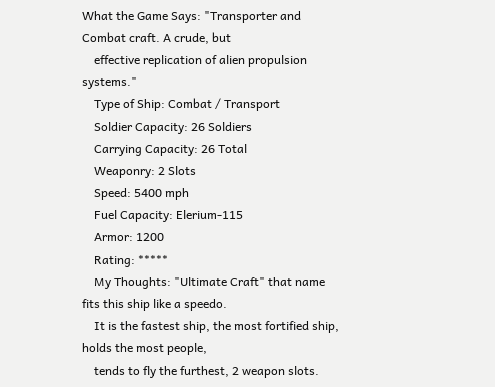What the Game Says: "Transporter and Combat craft. A crude, but
    effective replication of alien propulsion systems."
    Type of Ship: Combat / Transport
    Soldier Capacity: 26 Soldiers
    Carrying Capacity: 26 Total
    Weaponry: 2 Slots
    Speed: 5400 mph
    Fuel Capacity: Elerium-115
    Armor: 1200
    Rating: *****
    My Thoughts: "Ultimate Craft" that name fits this ship like a speedo.
    It is the fastest ship, the most fortified ship, holds the most people,
    tends to fly the furthest, 2 weapon slots.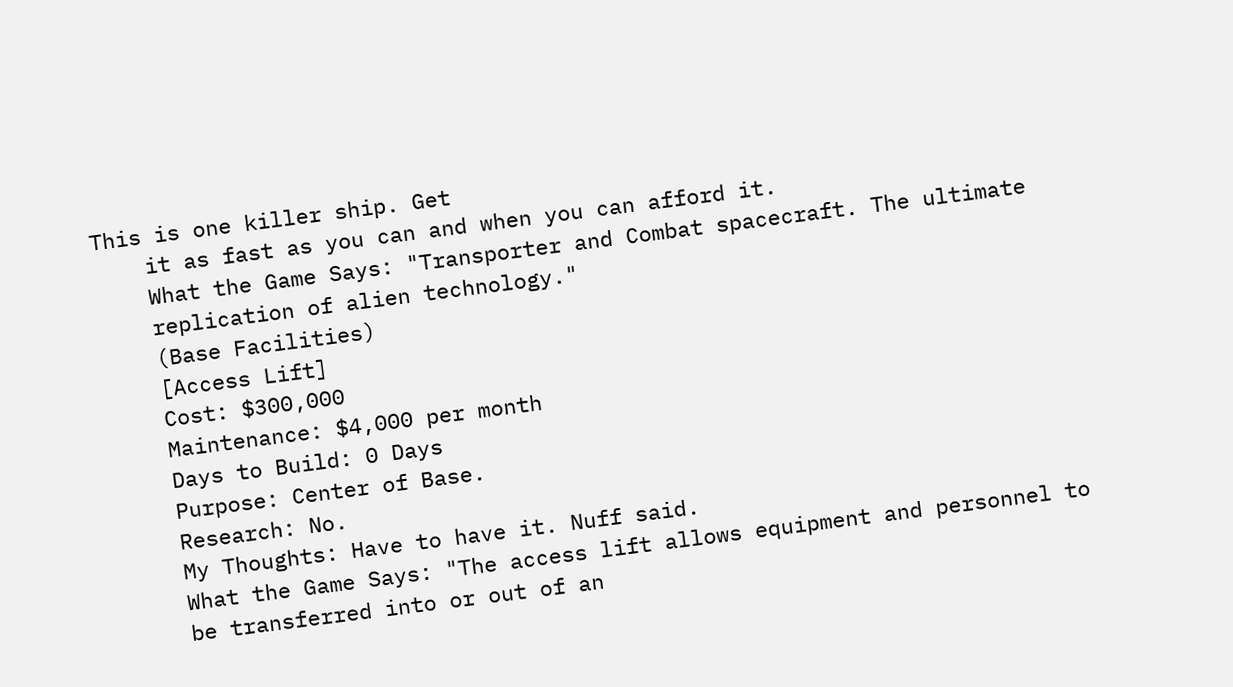This is one killer ship. Get
    it as fast as you can and when you can afford it.
    What the Game Says: "Transporter and Combat spacecraft. The ultimate
    replication of alien technology."
    (Base Facilities)
    [Access Lift]
    Cost: $300,000
    Maintenance: $4,000 per month
    Days to Build: 0 Days
    Purpose: Center of Base.
    Research: No.
    My Thoughts: Have to have it. Nuff said.
    What the Game Says: "The access lift allows equipment and personnel to
    be transferred into or out of an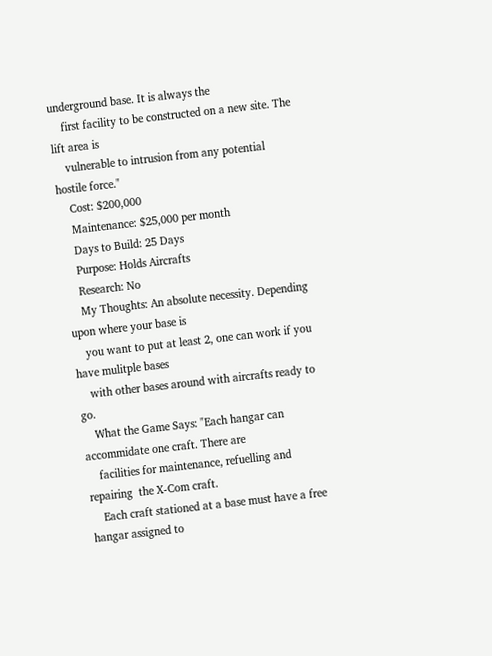underground base. It is always the
    first facility to be constructed on a new site. The lift area is
    vulnerable to intrusion from any potential hostile force."
    Cost: $200,000
    Maintenance: $25,000 per month
    Days to Build: 25 Days
    Purpose: Holds Aircrafts
    Research: No
    My Thoughts: An absolute necessity. Depending upon where your base is
    you want to put at least 2, one can work if you have mulitple bases
    with other bases around with aircrafts ready to go.
    What the Game Says: "Each hangar can accommidate one craft. There are
    facilities for maintenance, refuelling and repairing  the X-Com craft.
    Each craft stationed at a base must have a free hangar assigned to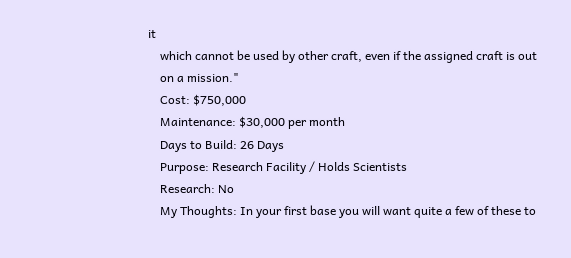it
    which cannot be used by other craft, even if the assigned craft is out
    on a mission."
    Cost: $750,000
    Maintenance: $30,000 per month
    Days to Build: 26 Days
    Purpose: Research Facility / Holds Scientists
    Research: No
    My Thoughts: In your first base you will want quite a few of these to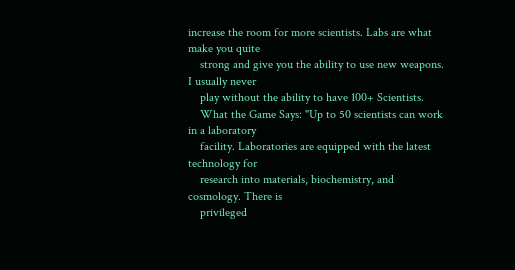increase the room for more scientists. Labs are what make you quite
    strong and give you the ability to use new weapons. I usually never
    play without the ability to have 100+ Scientists.
    What the Game Says: "Up to 50 scientists can work in a laboratory
    facility. Laboratories are equipped with the latest technology for
    research into materials, biochemistry, and cosmology. There is
    privileged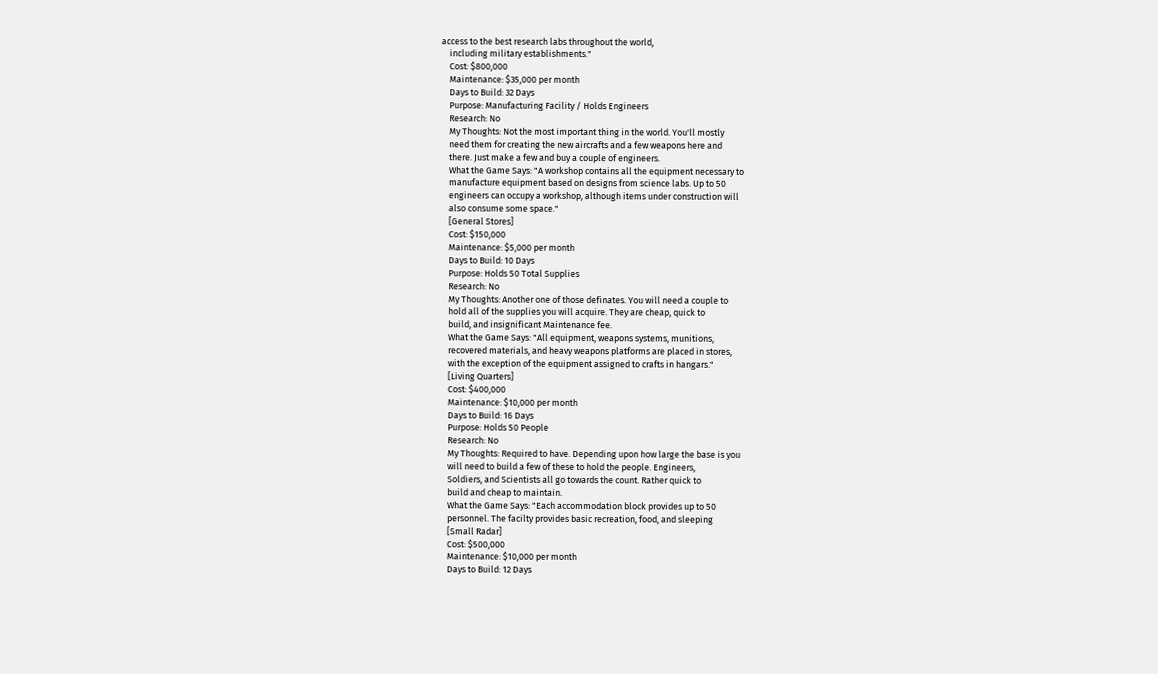access to the best research labs throughout the world,
    including military establishments."
    Cost: $800,000
    Maintenance: $35,000 per month
    Days to Build: 32 Days
    Purpose: Manufacturing Facility / Holds Engineers
    Research: No
    My Thoughts: Not the most important thing in the world. You'll mostly
    need them for creating the new aircrafts and a few weapons here and
    there. Just make a few and buy a couple of engineers.
    What the Game Says: "A workshop contains all the equipment necessary to
    manufacture equipment based on designs from science labs. Up to 50
    engineers can occupy a workshop, although items under construction will
    also consume some space."
    [General Stores]
    Cost: $150,000
    Maintenance: $5,000 per month
    Days to Build: 10 Days
    Purpose: Holds 50 Total Supplies
    Research: No
    My Thoughts: Another one of those definates. You will need a couple to
    hold all of the supplies you will acquire. They are cheap, quick to
    build, and insignificant Maintenance fee.
    What the Game Says: "All equipment, weapons systems, munitions,
    recovered materials, and heavy weapons platforms are placed in stores,
    with the exception of the equipment assigned to crafts in hangars."
    [Living Quarters]
    Cost: $400,000
    Maintenance: $10,000 per month
    Days to Build: 16 Days
    Purpose: Holds 50 People
    Research: No
    My Thoughts: Required to have. Depending upon how large the base is you
    will need to build a few of these to hold the people. Engineers,
    Soldiers, and Scientists all go towards the count. Rather quick to
    build and cheap to maintain.
    What the Game Says: "Each accommodation block provides up to 50
    personnel. The facilty provides basic recreation, food, and sleeping
    [Small Radar]
    Cost: $500,000
    Maintenance: $10,000 per month
    Days to Build: 12 Days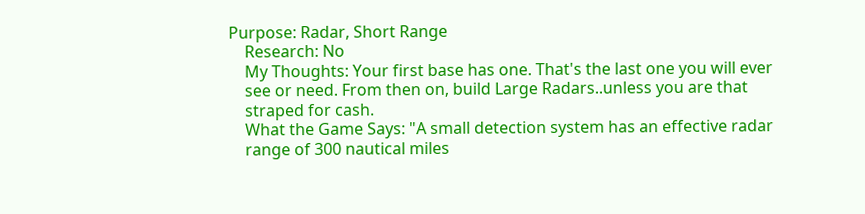Purpose: Radar, Short Range
    Research: No
    My Thoughts: Your first base has one. That's the last one you will ever
    see or need. From then on, build Large Radars..unless you are that
    straped for cash.
    What the Game Says: "A small detection system has an effective radar
    range of 300 nautical miles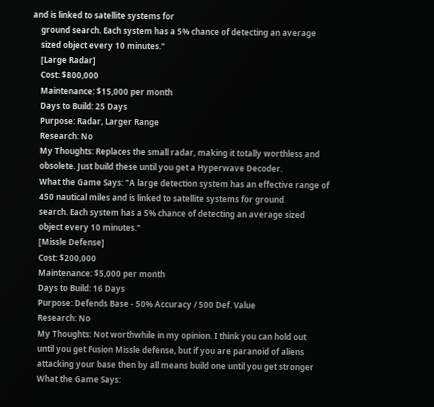and is linked to satellite systems for
    ground search. Each system has a 5% chance of detecting an average
    sized object every 10 minutes."
    [Large Radar]
    Cost: $800,000
    Maintenance: $15,000 per month
    Days to Build: 25 Days
    Purpose: Radar, Larger Range
    Research: No
    My Thoughts: Replaces the small radar, making it totally worthless and
    obsolete. Just build these until you get a Hyperwave Decoder.
    What the Game Says: "A large detection system has an effective range of
    450 nautical miles and is linked to satellite systems for ground
    search. Each system has a 5% chance of detecting an average sized
    object every 10 minutes."
    [Missle Defense]
    Cost: $200,000
    Maintenance: $5,000 per month
    Days to Build: 16 Days
    Purpose: Defends Base - 50% Accuracy / 500 Def. Value
    Research: No
    My Thoughts: Not worthwhile in my opinion. I think you can hold out
    until you get Fusion Missle defense, but if you are paranoid of aliens
    attacking your base then by all means build one until you get stronger
    What the Game Says: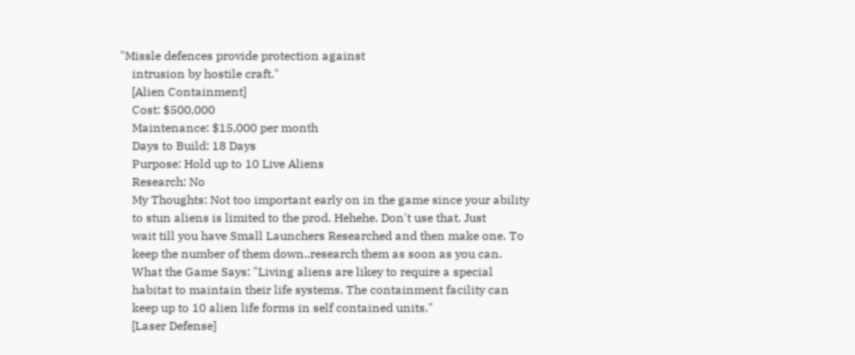"Missle defences provide protection against
    intrusion by hostile craft."
    [Alien Containment]
    Cost: $500,000
    Maintenance: $15,000 per month
    Days to Build: 18 Days
    Purpose: Hold up to 10 Live Aliens
    Research: No
    My Thoughts: Not too important early on in the game since your ability
    to stun aliens is limited to the prod. Hehehe. Don't use that. Just
    wait till you have Small Launchers Researched and then make one. To
    keep the number of them down..research them as soon as you can.
    What the Game Says: "Living aliens are likey to require a special
    habitat to maintain their life systems. The containment facility can
    keep up to 10 alien life forms in self contained units."
    [Laser Defense]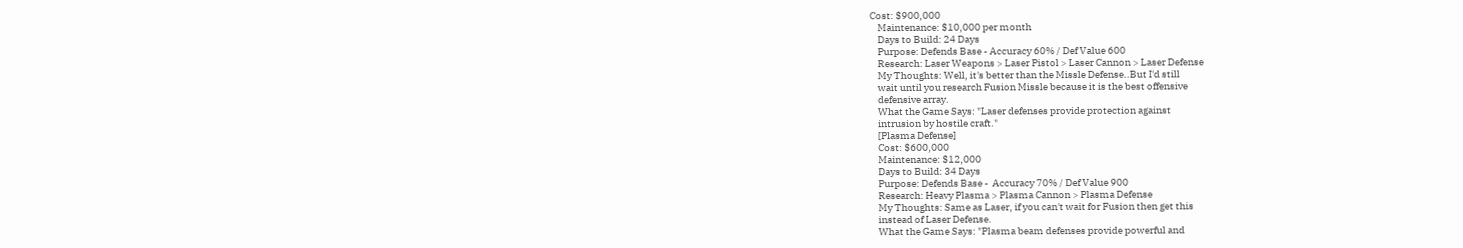Cost: $900,000
    Maintenance: $10,000 per month
    Days to Build: 24 Days
    Purpose: Defends Base - Accuracy 60% / Def Value 600
    Research: Laser Weapons > Laser Pistol > Laser Cannon > Laser Defense
    My Thoughts: Well, it's better than the Missle Defense..But I'd still
    wait until you research Fusion Missle because it is the best offensive
    defensive array.
    What the Game Says: "Laser defenses provide protection against
    intrusion by hostile craft."
    [Plasma Defense]
    Cost: $600,000
    Maintenance: $12,000
    Days to Build: 34 Days
    Purpose: Defends Base -  Accuracy 70% / Def Value 900
    Research: Heavy Plasma > Plasma Cannon > Plasma Defense
    My Thoughts: Same as Laser, if you can't wait for Fusion then get this
    instead of Laser Defense.
    What the Game Says: "Plasma beam defenses provide powerful and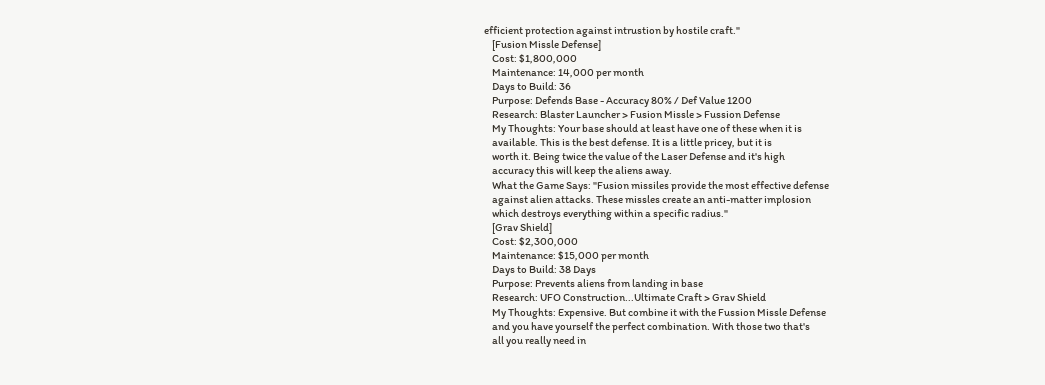efficient protection against intrustion by hostile craft."
    [Fusion Missle Defense]
    Cost: $1,800,000
    Maintenance: 14,000 per month
    Days to Build: 36
    Purpose: Defends Base - Accuracy 80% / Def Value 1200
    Research: Blaster Launcher > Fusion Missle > Fussion Defense
    My Thoughts: Your base should at least have one of these when it is
    available. This is the best defense. It is a little pricey, but it is
    worth it. Being twice the value of the Laser Defense and it's high
    accuracy this will keep the aliens away.
    What the Game Says: "Fusion missiles provide the most effective defense
    against alien attacks. These missles create an anti-matter implosion
    which destroys everything within a specific radius."
    [Grav Shield]
    Cost: $2,300,000
    Maintenance: $15,000 per month
    Days to Build: 38 Days
    Purpose: Prevents aliens from landing in base
    Research: UFO Construction...Ultimate Craft > Grav Shield
    My Thoughts: Expensive. But combine it with the Fussion Missle Defense
    and you have yourself the perfect combination. With those two that's
    all you really need in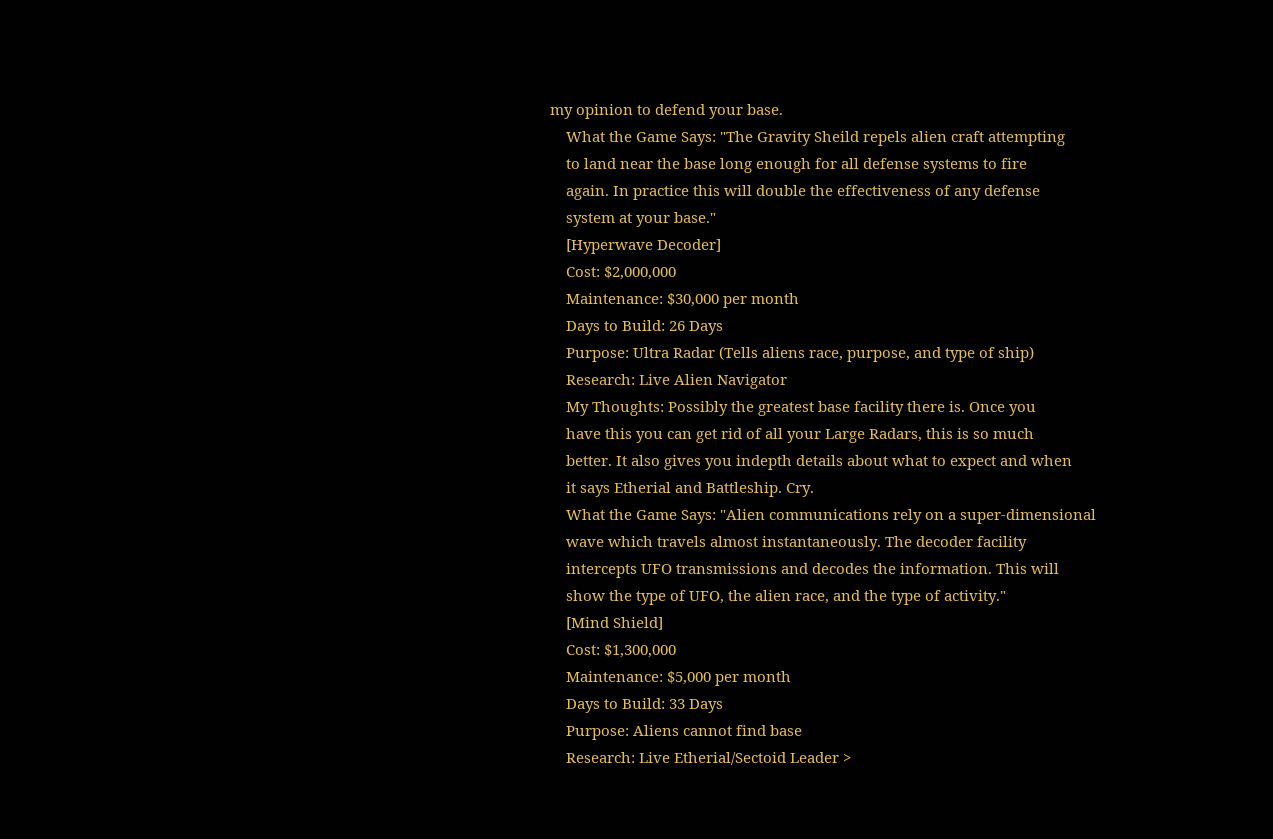my opinion to defend your base.
    What the Game Says: "The Gravity Sheild repels alien craft attempting
    to land near the base long enough for all defense systems to fire
    again. In practice this will double the effectiveness of any defense
    system at your base."
    [Hyperwave Decoder]
    Cost: $2,000,000
    Maintenance: $30,000 per month
    Days to Build: 26 Days
    Purpose: Ultra Radar (Tells aliens race, purpose, and type of ship)
    Research: Live Alien Navigator
    My Thoughts: Possibly the greatest base facility there is. Once you
    have this you can get rid of all your Large Radars, this is so much
    better. It also gives you indepth details about what to expect and when
    it says Etherial and Battleship. Cry.
    What the Game Says: "Alien communications rely on a super-dimensional
    wave which travels almost instantaneously. The decoder facility
    intercepts UFO transmissions and decodes the information. This will
    show the type of UFO, the alien race, and the type of activity."
    [Mind Shield]
    Cost: $1,300,000
    Maintenance: $5,000 per month
    Days to Build: 33 Days
    Purpose: Aliens cannot find base
    Research: Live Etherial/Sectoid Leader >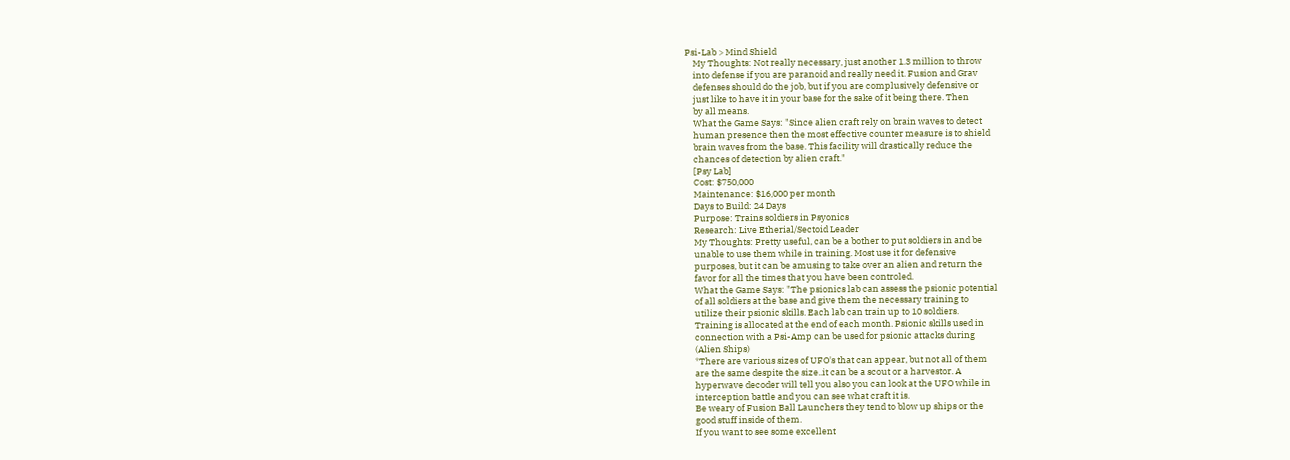Psi-Lab > Mind Shield
    My Thoughts: Not really necessary, just another 1.3 million to throw
    into defense if you are paranoid and really need it. Fusion and Grav
    defenses should do the job, but if you are complusively defensive or
    just like to have it in your base for the sake of it being there. Then
    by all means.
    What the Game Says: "Since alien craft rely on brain waves to detect
    human presence then the most effective counter measure is to shield
    brain waves from the base. This facility will drastically reduce the
    chances of detection by alien craft."
    [Psy Lab]
    Cost: $750,000
    Maintenance: $16,000 per month
    Days to Build: 24 Days
    Purpose: Trains soldiers in Psyonics
    Research: Live Etherial/Sectoid Leader
    My Thoughts: Pretty useful, can be a bother to put soldiers in and be
    unable to use them while in training. Most use it for defensive
    purposes, but it can be amusing to take over an alien and return the
    favor for all the times that you have been controled.
    What the Game Says: "The psionics lab can assess the psionic potential
    of all soldiers at the base and give them the necessary training to
    utilize their psionic skills. Each lab can train up to 10 soldiers.
    Training is allocated at the end of each month. Psionic skills used in
    connection with a Psi-Amp can be used for psionic attacks during
    (Alien Ships)
    *There are various sizes of UFO's that can appear, but not all of them
    are the same despite the size..it can be a scout or a harvestor. A
    hyperwave decoder will tell you also you can look at the UFO while in
    interception battle and you can see what craft it is.
    Be weary of Fusion Ball Launchers they tend to blow up ships or the
    good stuff inside of them.
    If you want to see some excellent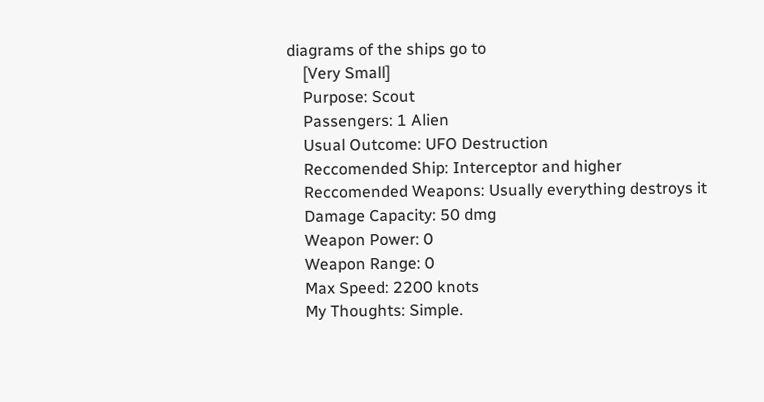diagrams of the ships go to
    [Very Small]
    Purpose: Scout
    Passengers: 1 Alien
    Usual Outcome: UFO Destruction
    Reccomended Ship: Interceptor and higher
    Reccomended Weapons: Usually everything destroys it
    Damage Capacity: 50 dmg
    Weapon Power: 0
    Weapon Range: 0
    Max Speed: 2200 knots
    My Thoughts: Simple.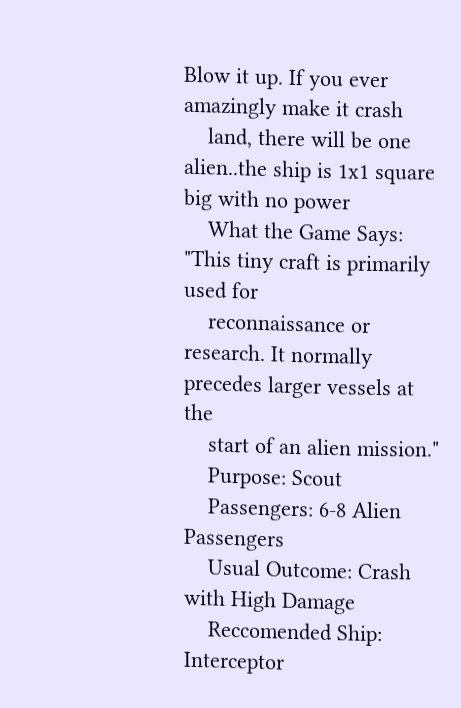Blow it up. If you ever amazingly make it crash
    land, there will be one alien..the ship is 1x1 square big with no power
    What the Game Says: "This tiny craft is primarily used for
    reconnaissance or research. It normally precedes larger vessels at the
    start of an alien mission."
    Purpose: Scout
    Passengers: 6-8 Alien Passengers
    Usual Outcome: Crash with High Damage
    Reccomended Ship: Interceptor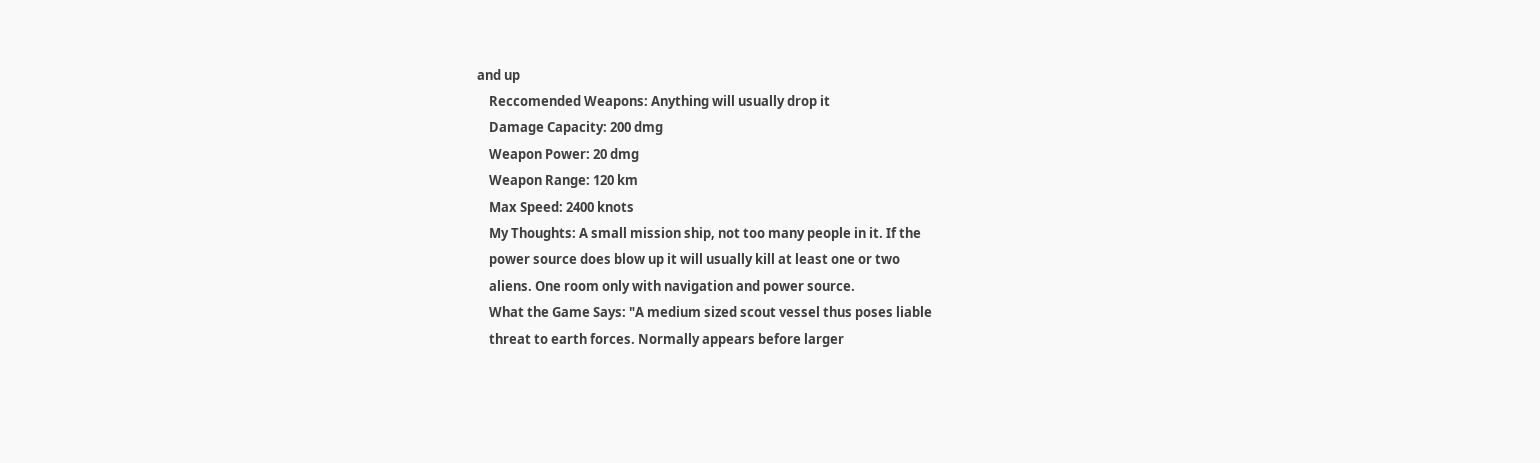and up
    Reccomended Weapons: Anything will usually drop it
    Damage Capacity: 200 dmg
    Weapon Power: 20 dmg
    Weapon Range: 120 km
    Max Speed: 2400 knots
    My Thoughts: A small mission ship, not too many people in it. If the
    power source does blow up it will usually kill at least one or two
    aliens. One room only with navigation and power source.
    What the Game Says: "A medium sized scout vessel thus poses liable
    threat to earth forces. Normally appears before larger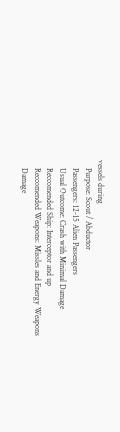vessels during
    Purpose: Scout / Abductor
    Passengers: 12-15 Alien Passengers
    Usual Outcome: Crash with Minimal Damage
    Reccomended Ship: Interceptor and up
    Reccomended Weapons: Missles and Energy Weapons
    Damage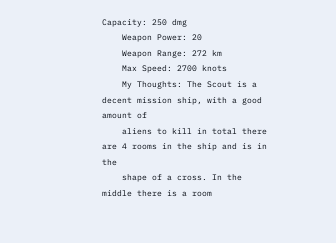Capacity: 250 dmg
    Weapon Power: 20
    Weapon Range: 272 km
    Max Speed: 2700 knots
    My Thoughts: The Scout is a decent mission ship, with a good amount of
    aliens to kill in total there are 4 rooms in the ship and is in the
    shape of a cross. In the middle there is a room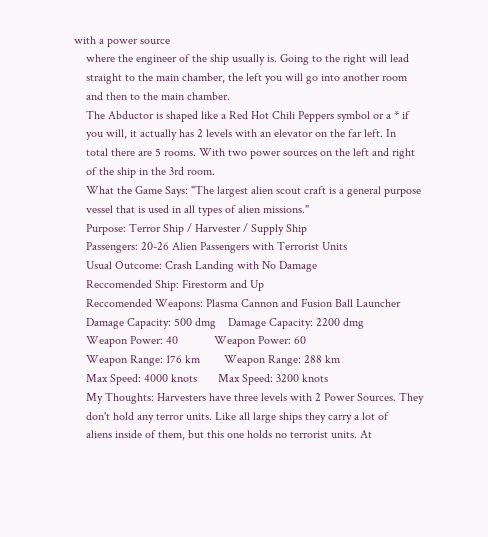with a power source
    where the engineer of the ship usually is. Going to the right will lead
    straight to the main chamber, the left you will go into another room
    and then to the main chamber.
    The Abductor is shaped like a Red Hot Chili Peppers symbol or a * if
    you will, it actually has 2 levels with an elevator on the far left. In
    total there are 5 rooms. With two power sources on the left and right
    of the ship in the 3rd room.
    What the Game Says: "The largest alien scout craft is a general purpose
    vessel that is used in all types of alien missions."
    Purpose: Terror Ship / Harvester / Supply Ship
    Passengers: 20-26 Alien Passengers with Terrorist Units
    Usual Outcome: Crash Landing with No Damage
    Reccomended Ship: Firestorm and Up
    Reccomended Weapons: Plasma Cannon and Fusion Ball Launcher
    Damage Capacity: 500 dmg    Damage Capacity: 2200 dmg
    Weapon Power: 40            Weapon Power: 60
    Weapon Range: 176 km        Weapon Range: 288 km
    Max Speed: 4000 knots       Max Speed: 3200 knots
    My Thoughts: Harvesters have three levels with 2 Power Sources. They
    don't hold any terror units. Like all large ships they carry a lot of
    aliens inside of them, but this one holds no terrorist units. At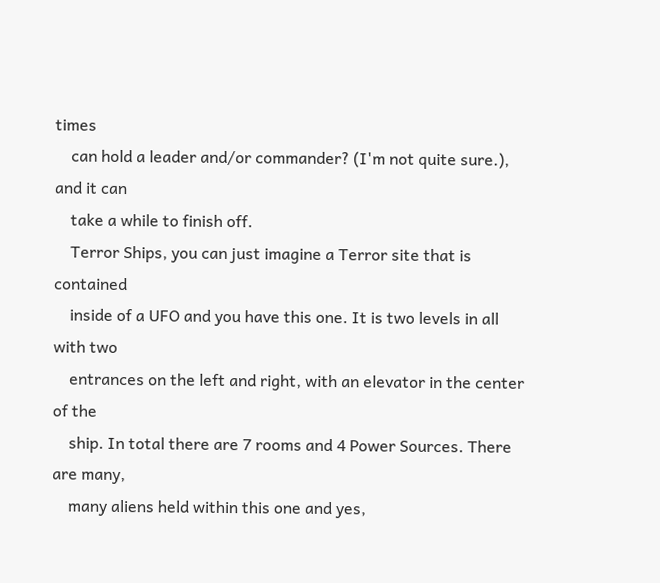times
    can hold a leader and/or commander? (I'm not quite sure.), and it can
    take a while to finish off.
    Terror Ships, you can just imagine a Terror site that is contained
    inside of a UFO and you have this one. It is two levels in all with two
    entrances on the left and right, with an elevator in the center of the
    ship. In total there are 7 rooms and 4 Power Sources. There are many,
    many aliens held within this one and yes,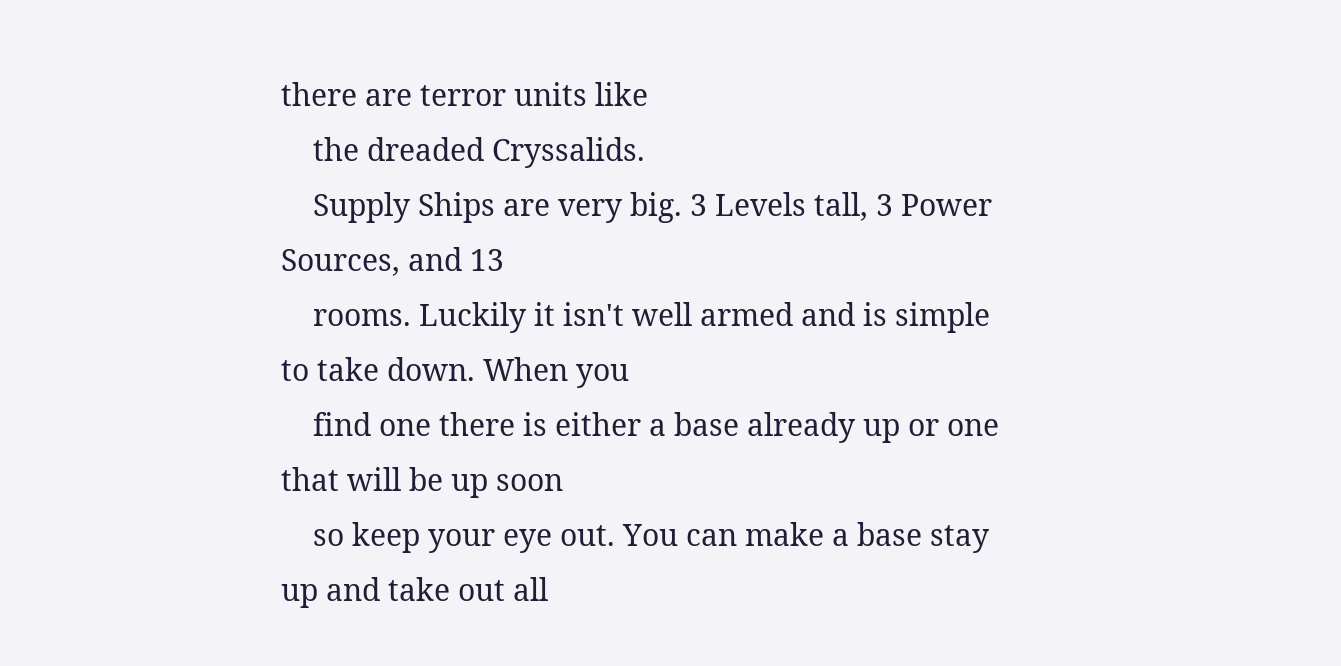there are terror units like
    the dreaded Cryssalids.
    Supply Ships are very big. 3 Levels tall, 3 Power Sources, and 13
    rooms. Luckily it isn't well armed and is simple to take down. When you
    find one there is either a base already up or one that will be up soon
    so keep your eye out. You can make a base stay up and take out all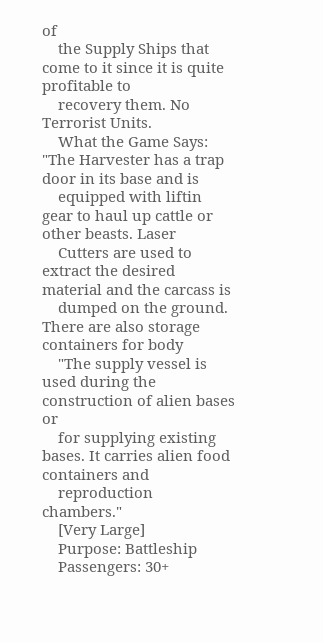of
    the Supply Ships that come to it since it is quite profitable to
    recovery them. No Terrorist Units.
    What the Game Says: "The Harvester has a trap door in its base and is
    equipped with liftin gear to haul up cattle or other beasts. Laser
    Cutters are used to extract the desired material and the carcass is
    dumped on the ground. There are also storage containers for body
    "The supply vessel is used during the construction of alien bases or
    for supplying existing bases. It carries alien food containers and
    reproduction chambers."
    [Very Large]
    Purpose: Battleship
    Passengers: 30+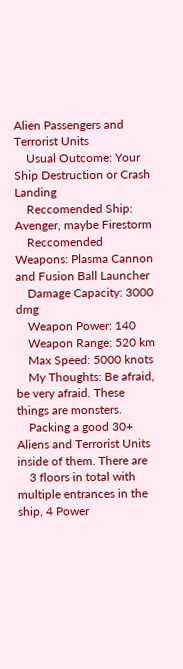Alien Passengers and Terrorist Units
    Usual Outcome: Your Ship Destruction or Crash Landing
    Reccomended Ship: Avenger, maybe Firestorm
    Reccomended Weapons: Plasma Cannon and Fusion Ball Launcher
    Damage Capacity: 3000 dmg
    Weapon Power: 140
    Weapon Range: 520 km
    Max Speed: 5000 knots
    My Thoughts: Be afraid, be very afraid. These things are monsters.
    Packing a good 30+ Aliens and Terrorist Units inside of them. There are
    3 floors in total with multiple entrances in the ship, 4 Power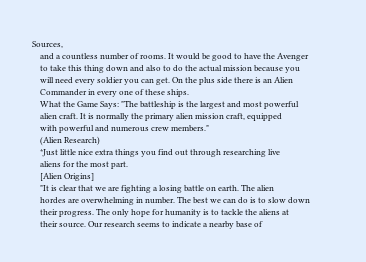Sources,
    and a countless number of rooms. It would be good to have the Avenger
    to take this thing down and also to do the actual mission because you
    will need every soldier you can get. On the plus side there is an Alien
    Commander in every one of these ships.
    What the Game Says: "The battleship is the largest and most powerful
    alien craft. It is normally the primary alien mission craft, equipped
    with powerful and numerous crew members."
    (Alien Research)
    *Just little nice extra things you find out through researching live
    aliens for the most part.
    [Alien Origins]
    "It is clear that we are fighting a losing battle on earth. The alien
    hordes are overwhelming in number. The best we can do is to slow down
    their progress. The only hope for humanity is to tackle the aliens at
    their source. Our research seems to indicate a nearby base of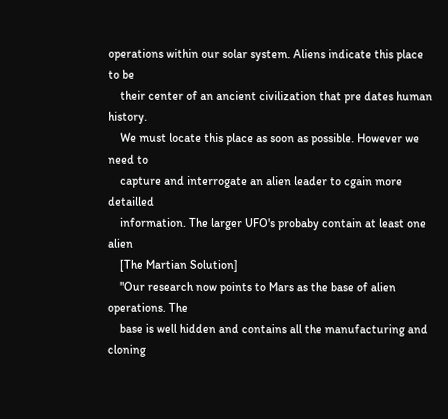operations within our solar system. Aliens indicate this place to be
    their center of an ancient civilization that pre dates human history.
    We must locate this place as soon as possible. However we need to
    capture and interrogate an alien leader to cgain more detailled
    information. The larger UFO's probaby contain at least one alien
    [The Martian Solution]
    "Our research now points to Mars as the base of alien operations. The
    base is well hidden and contains all the manufacturing and cloning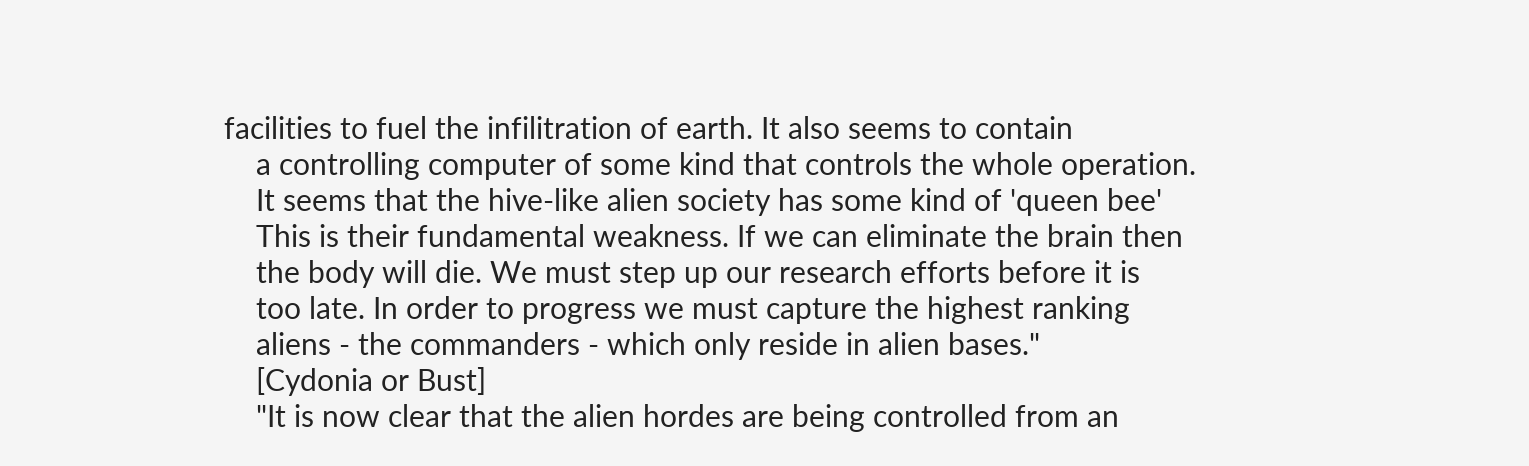facilities to fuel the infilitration of earth. It also seems to contain
    a controlling computer of some kind that controls the whole operation.
    It seems that the hive-like alien society has some kind of 'queen bee'
    This is their fundamental weakness. If we can eliminate the brain then
    the body will die. We must step up our research efforts before it is
    too late. In order to progress we must capture the highest ranking
    aliens - the commanders - which only reside in alien bases."
    [Cydonia or Bust]
    "It is now clear that the alien hordes are being controlled from an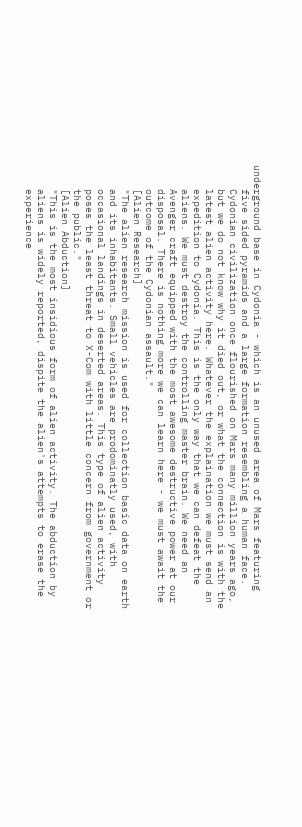underground base in Cydonia - which is an unused area of Mars featuring
    five sided pyramids and a large formation resembling a human face.
    Cydonian civilization once flourished on Mars many million years ago,
    but we do not know why it died out, or what the connection is with the
    latest alien activity here. Whatever the explaination we must send an
    expedition to Cydonia. This is the only way that we can defeat the
    aliens. We must destroy the controlling master brain. We need an
    Avenger craft equipped with the most awesome destructive power at our
    disposal. There is nothing more we can learn here - we must await the
    outcome of the Cydonian assault."
    [Alien Research]
    "The alien research mission is used for collection basic data on earth
    and its inhabitants. Small vehicles are prodominatly used, with
    occasional landings in deserted areas. This type of alien activity
    poses the least threat to X-Com with little concern from government or
    the public."
    [Alien Abduction]
    "This is the most insidious form of alien activity. The abduction by
    aliens is widely reported, dispite the alien's attempts to erase the
    experience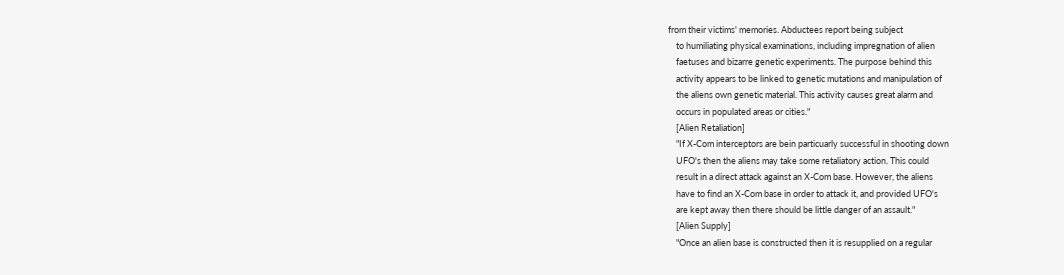from their victims' memories. Abductees report being subject
    to humiliating physical examinations, including impregnation of alien
    faetuses and bizarre genetic experiments. The purpose behind this
    activity appears to be linked to genetic mutations and manipulation of
    the aliens own genetic material. This activity causes great alarm and
    occurs in populated areas or cities."
    [Alien Retaliation]
    "If X-Com interceptors are bein particuarly successful in shooting down
    UFO's then the aliens may take some retaliatory action. This could
    result in a direct attack against an X-Com base. However, the aliens
    have to find an X-Com base in order to attack it, and provided UFO's
    are kept away then there should be little danger of an assault."
    [Alien Supply]
    "Once an alien base is constructed then it is resupplied on a regular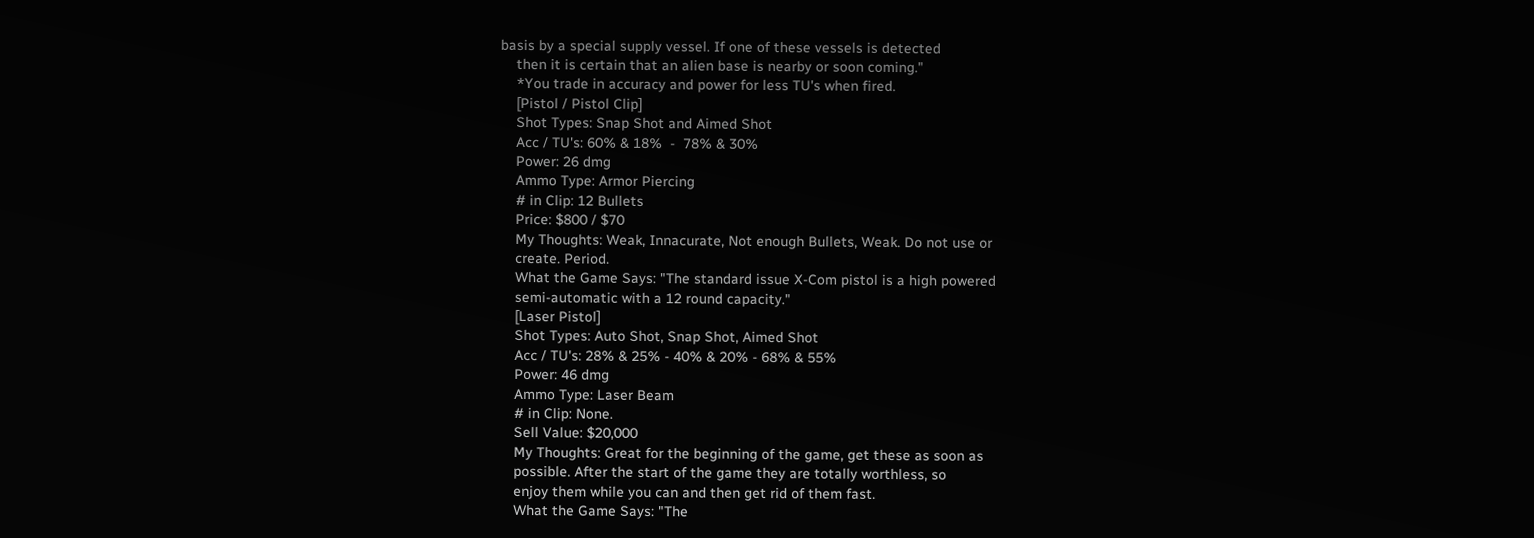basis by a special supply vessel. If one of these vessels is detected
    then it is certain that an alien base is nearby or soon coming."
    *You trade in accuracy and power for less TU's when fired.
    [Pistol / Pistol Clip]
    Shot Types: Snap Shot and Aimed Shot
    Acc / TU's: 60% & 18%  -  78% & 30%
    Power: 26 dmg
    Ammo Type: Armor Piercing
    # in Clip: 12 Bullets
    Price: $800 / $70
    My Thoughts: Weak, Innacurate, Not enough Bullets, Weak. Do not use or
    create. Period.
    What the Game Says: "The standard issue X-Com pistol is a high powered
    semi-automatic with a 12 round capacity."
    [Laser Pistol]
    Shot Types: Auto Shot, Snap Shot, Aimed Shot
    Acc / TU's: 28% & 25% - 40% & 20% - 68% & 55%
    Power: 46 dmg
    Ammo Type: Laser Beam
    # in Clip: None.
    Sell Value: $20,000
    My Thoughts: Great for the beginning of the game, get these as soon as
    possible. After the start of the game they are totally worthless, so
    enjoy them while you can and then get rid of them fast.
    What the Game Says: "The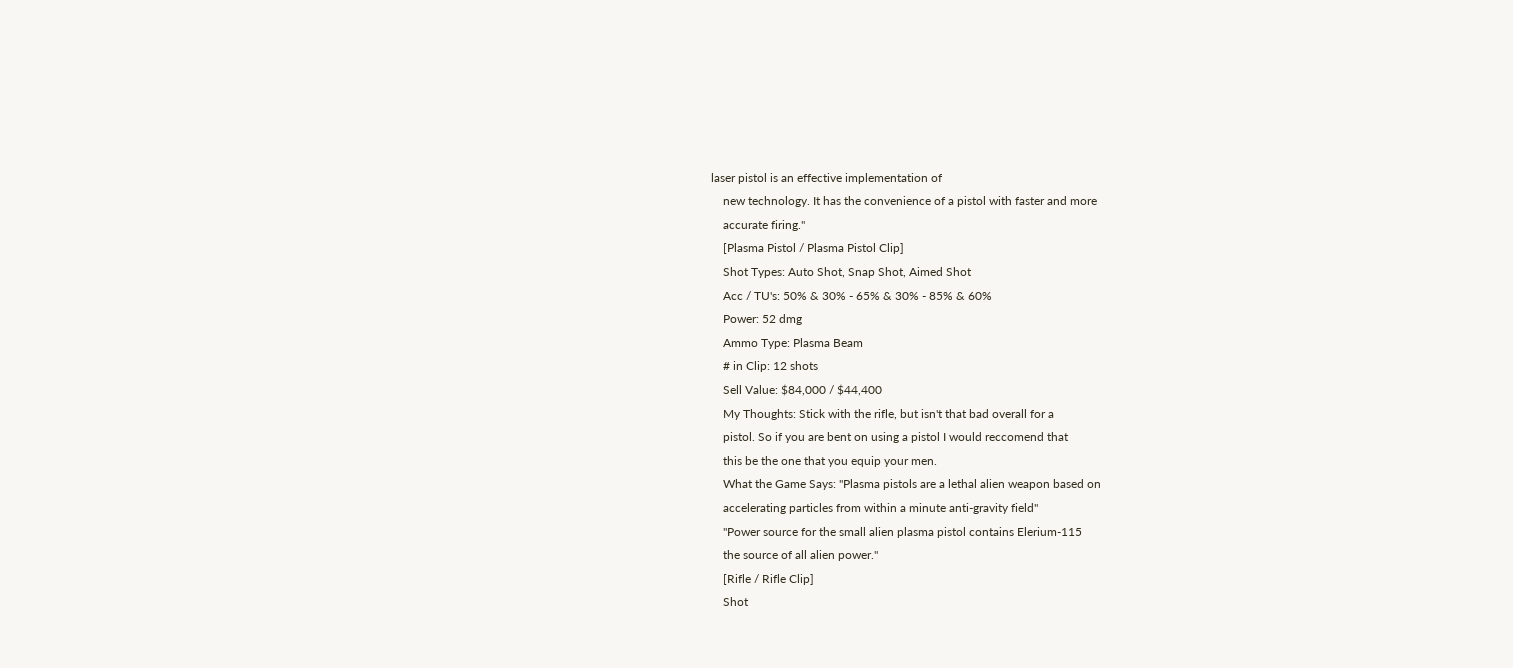laser pistol is an effective implementation of
    new technology. It has the convenience of a pistol with faster and more
    accurate firing."
    [Plasma Pistol / Plasma Pistol Clip]
    Shot Types: Auto Shot, Snap Shot, Aimed Shot
    Acc / TU's: 50% & 30% - 65% & 30% - 85% & 60%
    Power: 52 dmg
    Ammo Type: Plasma Beam
    # in Clip: 12 shots
    Sell Value: $84,000 / $44,400
    My Thoughts: Stick with the rifle, but isn't that bad overall for a
    pistol. So if you are bent on using a pistol I would reccomend that
    this be the one that you equip your men.
    What the Game Says: "Plasma pistols are a lethal alien weapon based on
    accelerating particles from within a minute anti-gravity field"
    "Power source for the small alien plasma pistol contains Elerium-115
    the source of all alien power."
    [Rifle / Rifle Clip]
    Shot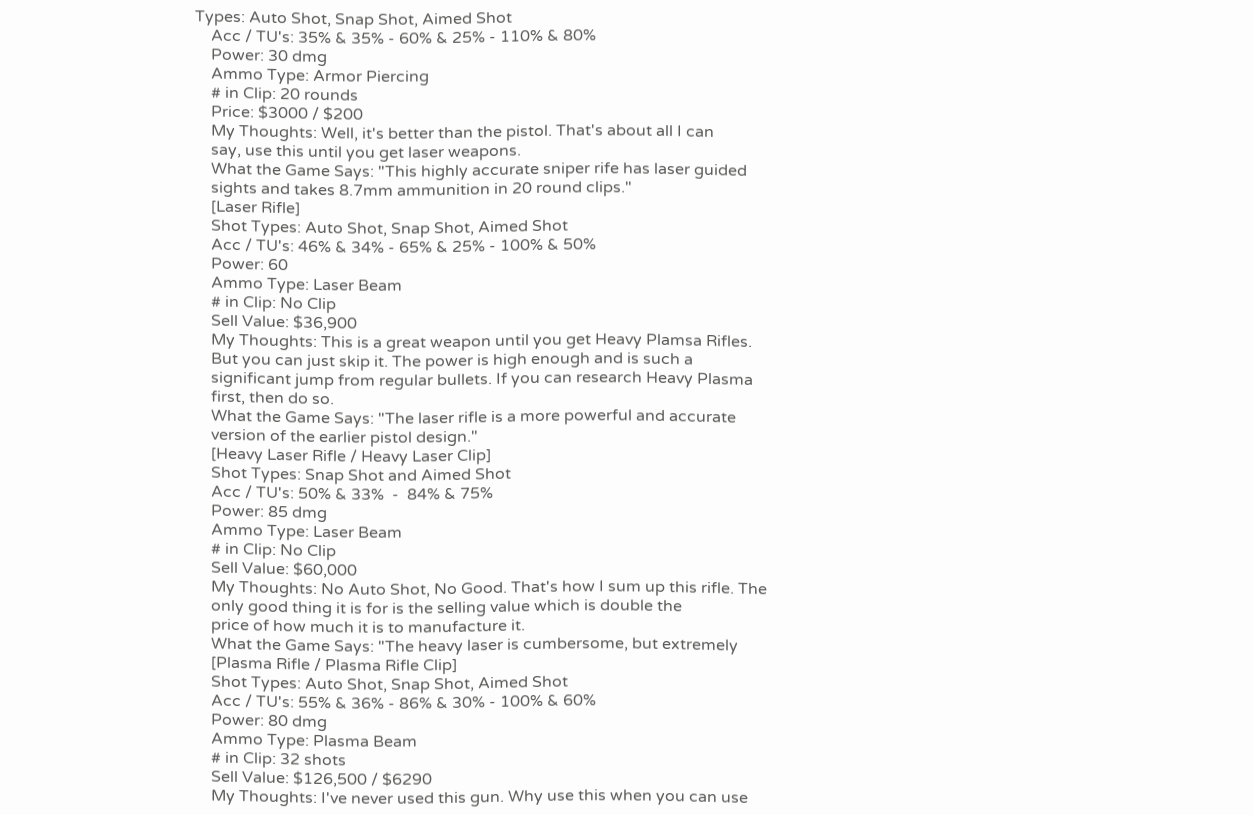Types: Auto Shot, Snap Shot, Aimed Shot
    Acc / TU's: 35% & 35% - 60% & 25% - 110% & 80%
    Power: 30 dmg
    Ammo Type: Armor Piercing
    # in Clip: 20 rounds
    Price: $3000 / $200
    My Thoughts: Well, it's better than the pistol. That's about all I can
    say, use this until you get laser weapons.
    What the Game Says: "This highly accurate sniper rife has laser guided
    sights and takes 8.7mm ammunition in 20 round clips."
    [Laser Rifle]
    Shot Types: Auto Shot, Snap Shot, Aimed Shot
    Acc / TU's: 46% & 34% - 65% & 25% - 100% & 50%
    Power: 60
    Ammo Type: Laser Beam
    # in Clip: No Clip
    Sell Value: $36,900
    My Thoughts: This is a great weapon until you get Heavy Plamsa Rifles.
    But you can just skip it. The power is high enough and is such a
    significant jump from regular bullets. If you can research Heavy Plasma
    first, then do so.
    What the Game Says: "The laser rifle is a more powerful and accurate
    version of the earlier pistol design."
    [Heavy Laser Rifle / Heavy Laser Clip]
    Shot Types: Snap Shot and Aimed Shot
    Acc / TU's: 50% & 33%  -  84% & 75%
    Power: 85 dmg
    Ammo Type: Laser Beam
    # in Clip: No Clip
    Sell Value: $60,000
    My Thoughts: No Auto Shot, No Good. That's how I sum up this rifle. The
    only good thing it is for is the selling value which is double the
    price of how much it is to manufacture it.
    What the Game Says: "The heavy laser is cumbersome, but extremely
    [Plasma Rifle / Plasma Rifle Clip]
    Shot Types: Auto Shot, Snap Shot, Aimed Shot
    Acc / TU's: 55% & 36% - 86% & 30% - 100% & 60%
    Power: 80 dmg
    Ammo Type: Plasma Beam
    # in Clip: 32 shots
    Sell Value: $126,500 / $6290
    My Thoughts: I've never used this gun. Why use this when you can use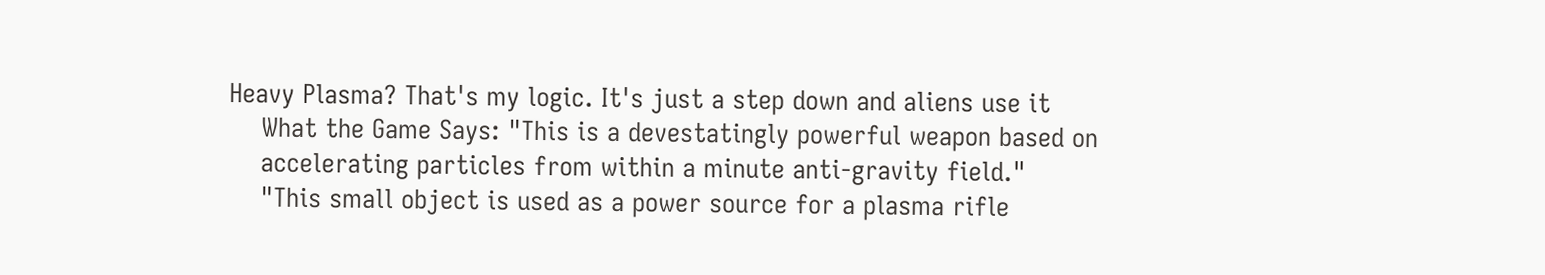Heavy Plasma? That's my logic. It's just a step down and aliens use it
    What the Game Says: "This is a devestatingly powerful weapon based on
    accelerating particles from within a minute anti-gravity field."
    "This small object is used as a power source for a plasma rifle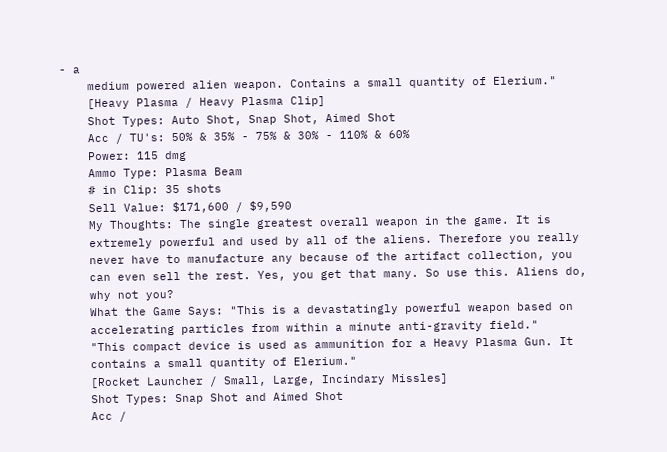- a
    medium powered alien weapon. Contains a small quantity of Elerium."
    [Heavy Plasma / Heavy Plasma Clip]
    Shot Types: Auto Shot, Snap Shot, Aimed Shot
    Acc / TU's: 50% & 35% - 75% & 30% - 110% & 60%
    Power: 115 dmg
    Ammo Type: Plasma Beam
    # in Clip: 35 shots
    Sell Value: $171,600 / $9,590
    My Thoughts: The single greatest overall weapon in the game. It is
    extremely powerful and used by all of the aliens. Therefore you really
    never have to manufacture any because of the artifact collection, you
    can even sell the rest. Yes, you get that many. So use this. Aliens do,
    why not you?
    What the Game Says: "This is a devastatingly powerful weapon based on
    accelerating particles from within a minute anti-gravity field."
    "This compact device is used as ammunition for a Heavy Plasma Gun. It
    contains a small quantity of Elerium."
    [Rocket Launcher / Small, Large, Incindary Missles]
    Shot Types: Snap Shot and Aimed Shot
    Acc /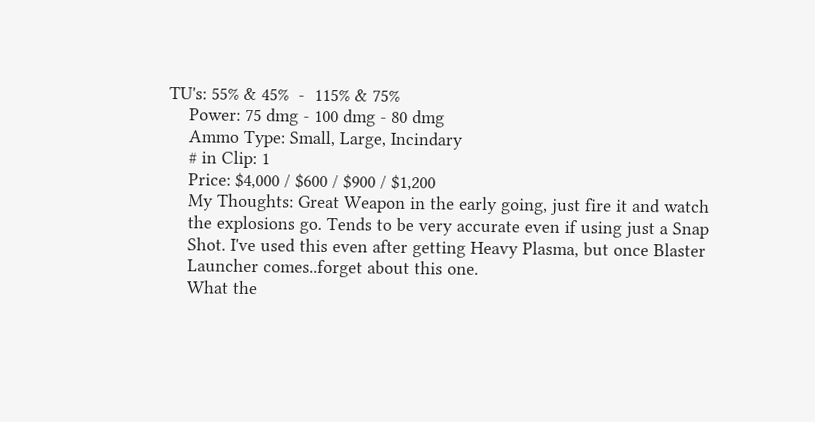TU's: 55% & 45%  -  115% & 75%
    Power: 75 dmg - 100 dmg - 80 dmg
    Ammo Type: Small, Large, Incindary
    # in Clip: 1
    Price: $4,000 / $600 / $900 / $1,200
    My Thoughts: Great Weapon in the early going, just fire it and watch
    the explosions go. Tends to be very accurate even if using just a Snap
    Shot. I've used this even after getting Heavy Plasma, but once Blaster
    Launcher comes..forget about this one.
    What the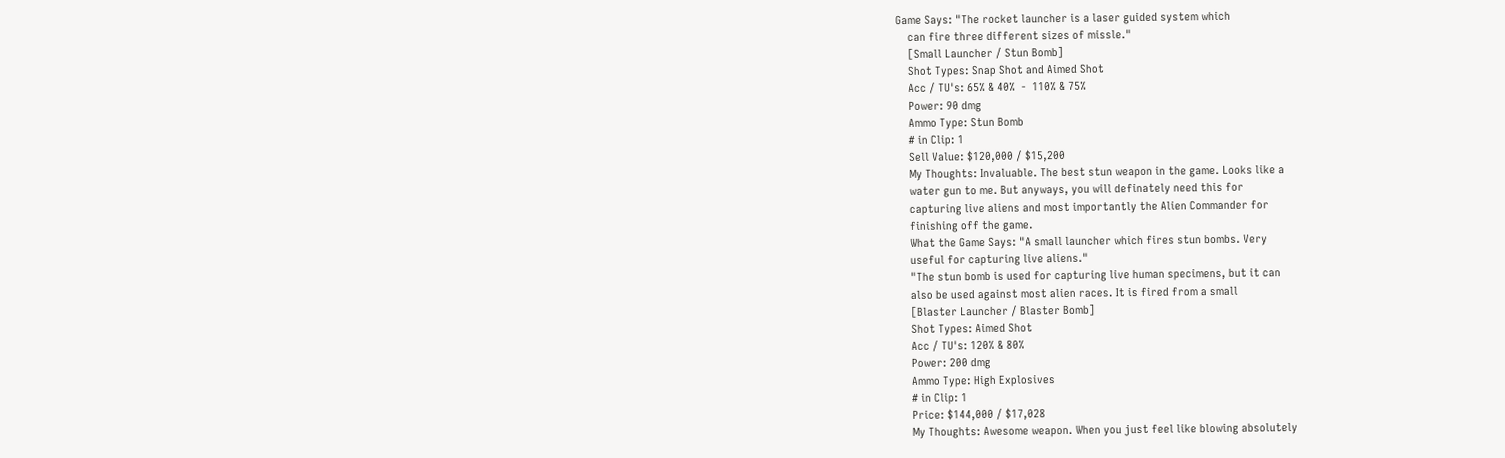Game Says: "The rocket launcher is a laser guided system which
    can fire three different sizes of missle."
    [Small Launcher / Stun Bomb]
    Shot Types: Snap Shot and Aimed Shot
    Acc / TU's: 65% & 40%  -  110% & 75%
    Power: 90 dmg
    Ammo Type: Stun Bomb
    # in Clip: 1
    Sell Value: $120,000 / $15,200
    My Thoughts: Invaluable. The best stun weapon in the game. Looks like a
    water gun to me. But anyways, you will definately need this for
    capturing live aliens and most importantly the Alien Commander for
    finishing off the game.
    What the Game Says: "A small launcher which fires stun bombs. Very
    useful for capturing live aliens."
    "The stun bomb is used for capturing live human specimens, but it can
    also be used against most alien races. It is fired from a small
    [Blaster Launcher / Blaster Bomb]
    Shot Types: Aimed Shot
    Acc / TU's: 120% & 80%
    Power: 200 dmg
    Ammo Type: High Explosives
    # in Clip: 1
    Price: $144,000 / $17,028
    My Thoughts: Awesome weapon. When you just feel like blowing absolutely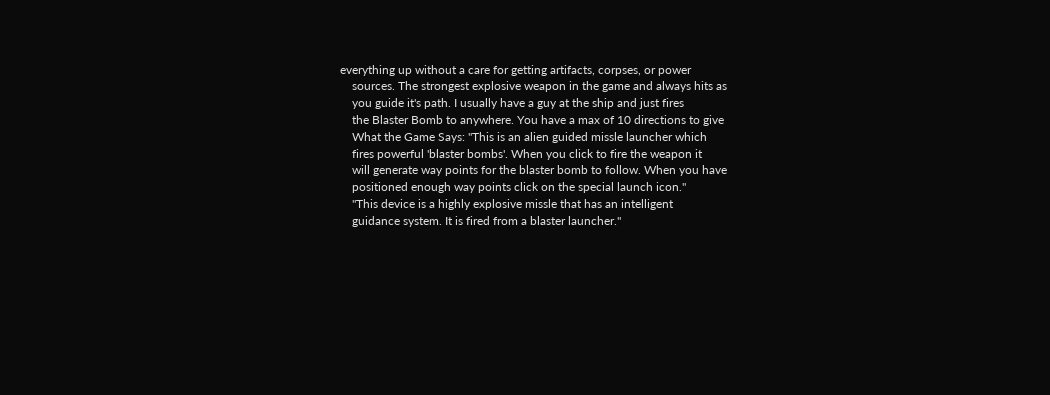everything up without a care for getting artifacts, corpses, or power
    sources. The strongest explosive weapon in the game and always hits as
    you guide it's path. I usually have a guy at the ship and just fires
    the Blaster Bomb to anywhere. You have a max of 10 directions to give
    What the Game Says: "This is an alien guided missle launcher which
    fires powerful 'blaster bombs'. When you click to fire the weapon it
    will generate way points for the blaster bomb to follow. When you have
    positioned enough way points click on the special launch icon."
    "This device is a highly explosive missle that has an intelligent
    guidance system. It is fired from a blaster launcher."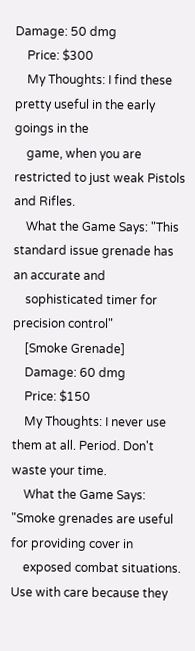Damage: 50 dmg
    Price: $300
    My Thoughts: I find these pretty useful in the early goings in the
    game, when you are restricted to just weak Pistols and Rifles.
    What the Game Says: "This standard issue grenade has an accurate and
    sophisticated timer for precision control"
    [Smoke Grenade]
    Damage: 60 dmg
    Price: $150
    My Thoughts: I never use them at all. Period. Don't waste your time.
    What the Game Says: "Smoke grenades are useful for providing cover in
    exposed combat situations. Use with care because they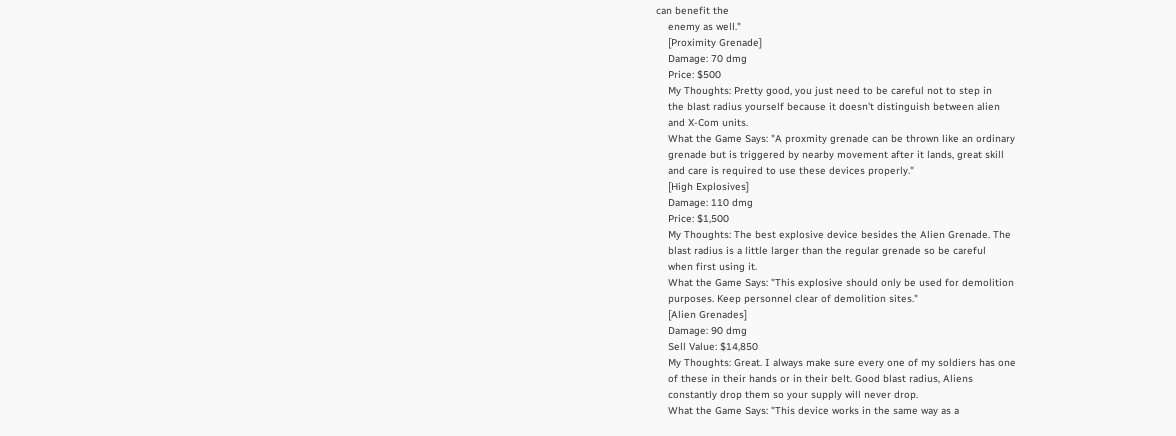can benefit the
    enemy as well."
    [Proximity Grenade]
    Damage: 70 dmg
    Price: $500
    My Thoughts: Pretty good, you just need to be careful not to step in
    the blast radius yourself because it doesn't distinguish between alien
    and X-Com units.
    What the Game Says: "A proxmity grenade can be thrown like an ordinary
    grenade but is triggered by nearby movement after it lands, great skill
    and care is required to use these devices properly."
    [High Explosives]
    Damage: 110 dmg
    Price: $1,500
    My Thoughts: The best explosive device besides the Alien Grenade. The
    blast radius is a little larger than the regular grenade so be careful
    when first using it.
    What the Game Says: "This explosive should only be used for demolition
    purposes. Keep personnel clear of demolition sites."
    [Alien Grenades]
    Damage: 90 dmg
    Sell Value: $14,850
    My Thoughts: Great. I always make sure every one of my soldiers has one
    of these in their hands or in their belt. Good blast radius, Aliens
    constantly drop them so your supply will never drop.
    What the Game Says: "This device works in the same way as a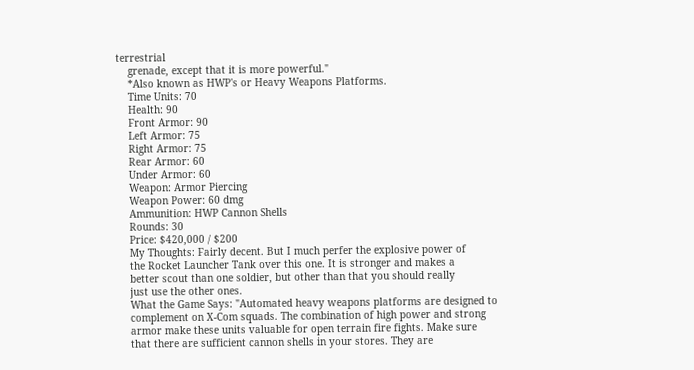terrestrial
    grenade, except that it is more powerful."
    *Also known as HWP's or Heavy Weapons Platforms.
    Time Units: 70
    Health: 90
    Front Armor: 90
    Left Armor: 75
    Right Armor: 75
    Rear Armor: 60
    Under Armor: 60
    Weapon: Armor Piercing
    Weapon Power: 60 dmg
    Ammunition: HWP Cannon Shells
    Rounds: 30
    Price: $420,000 / $200
    My Thoughts: Fairly decent. But I much perfer the explosive power of
    the Rocket Launcher Tank over this one. It is stronger and makes a
    better scout than one soldier, but other than that you should really
    just use the other ones.
    What the Game Says: "Automated heavy weapons platforms are designed to
    complement on X-Com squads. The combination of high power and strong
    armor make these units valuable for open terrain fire fights. Make sure
    that there are sufficient cannon shells in your stores. They are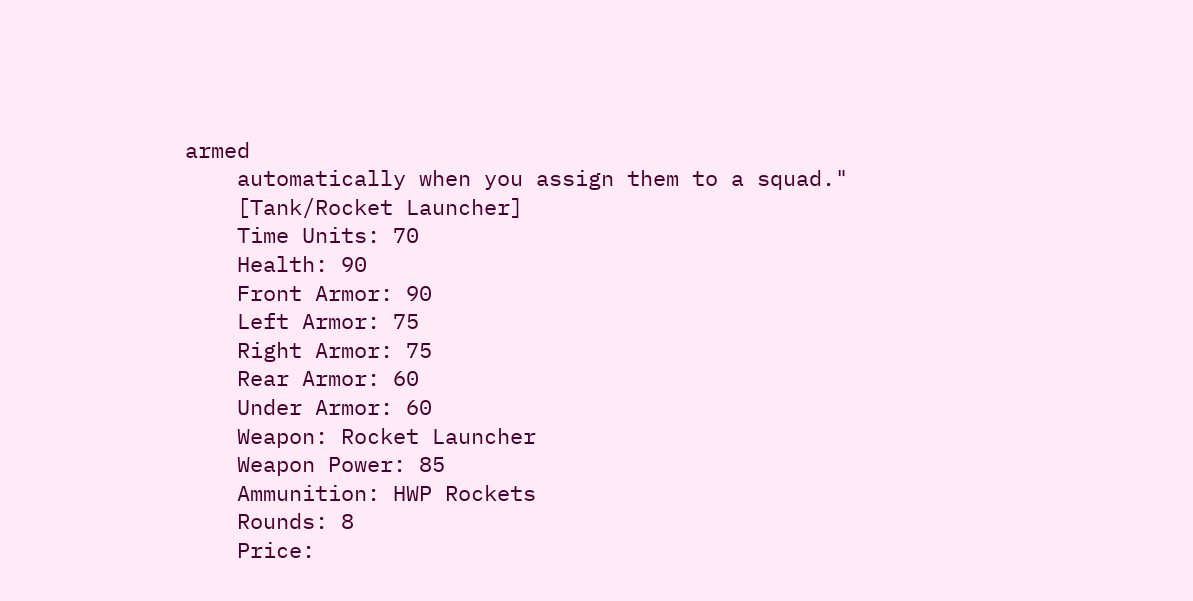armed
    automatically when you assign them to a squad."
    [Tank/Rocket Launcher]
    Time Units: 70
    Health: 90
    Front Armor: 90
    Left Armor: 75
    Right Armor: 75
    Rear Armor: 60
    Under Armor: 60
    Weapon: Rocket Launcher
    Weapon Power: 85
    Ammunition: HWP Rockets
    Rounds: 8
    Price: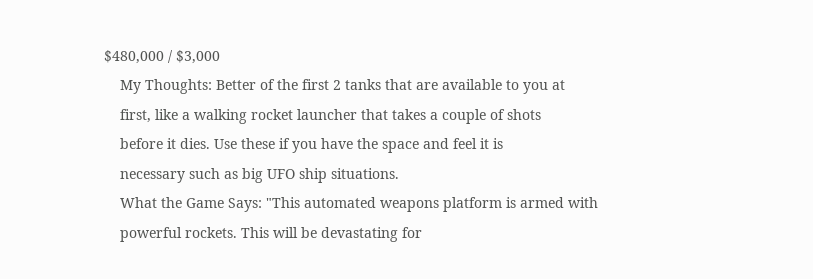$480,000 / $3,000
    My Thoughts: Better of the first 2 tanks that are available to you at
    first, like a walking rocket launcher that takes a couple of shots
    before it dies. Use these if you have the space and feel it is
    necessary such as big UFO ship situations.
    What the Game Says: "This automated weapons platform is armed with
    powerful rockets. This will be devastating for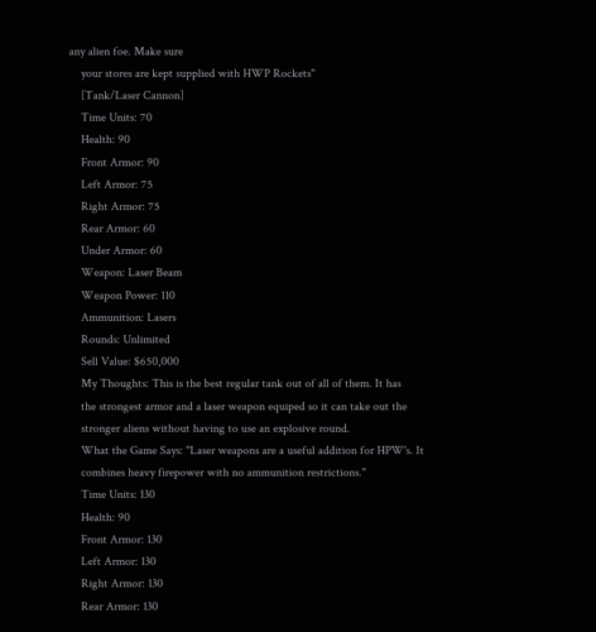any alien foe. Make sure
    your stores are kept supplied with HWP Rockets"
    [Tank/Laser Cannon]
    Time Units: 70
    Health: 90
    Front Armor: 90
    Left Armor: 75
    Right Armor: 75
    Rear Armor: 60
    Under Armor: 60
    Weapon: Laser Beam
    Weapon Power: 110
    Ammunition: Lasers
    Rounds: Unlimited
    Sell Value: $650,000
    My Thoughts: This is the best regular tank out of all of them. It has
    the strongest armor and a laser weapon equiped so it can take out the
    stronger aliens without having to use an explosive round.
    What the Game Says: "Laser weapons are a useful addition for HPW's. It
    combines heavy firepower with no ammunition restrictions."
    Time Units: 130
    Health: 90
    Front Armor: 130
    Left Armor: 130
    Right Armor: 130
    Rear Armor: 130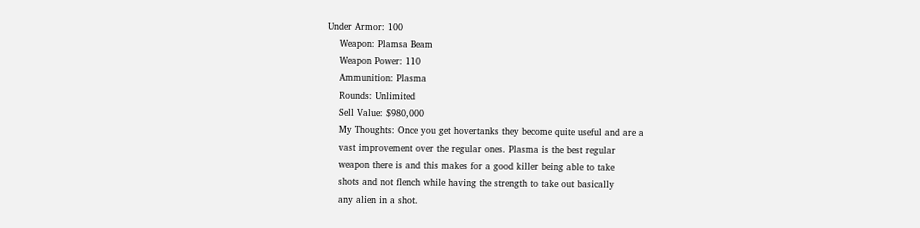Under Armor: 100
    Weapon: Plamsa Beam
    Weapon Power: 110
    Ammunition: Plasma
    Rounds: Unlimited
    Sell Value: $980,000
    My Thoughts: Once you get hovertanks they become quite useful and are a
    vast improvement over the regular ones. Plasma is the best regular
    weapon there is and this makes for a good killer being able to take
    shots and not flench while having the strength to take out basically
    any alien in a shot.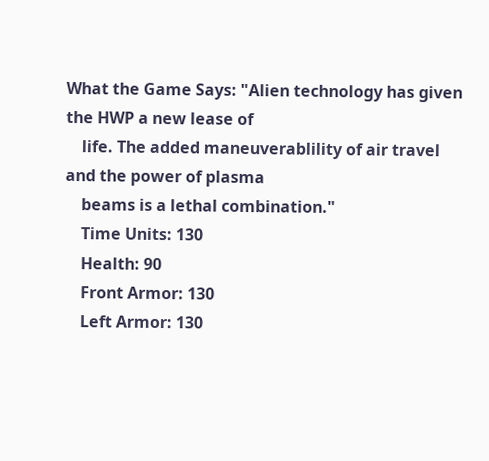What the Game Says: "Alien technology has given the HWP a new lease of
    life. The added maneuverablility of air travel and the power of plasma
    beams is a lethal combination."
    Time Units: 130
    Health: 90
    Front Armor: 130
    Left Armor: 130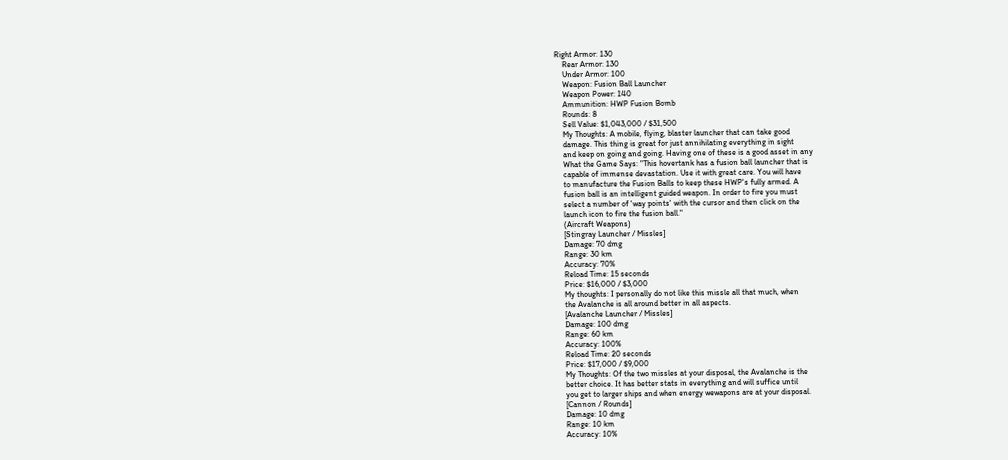Right Armor: 130
    Rear Armor: 130
    Under Armor: 100
    Weapon: Fusion Ball Launcher
    Weapon Power: 140
    Ammunition: HWP Fusion Bomb
    Rounds: 8
    Sell Value: $1,043,000 / $31,500
    My Thoughts: A mobile, flying, blaster launcher that can take good
    damage. This thing is great for just annihilating everything in sight
    and keep on going and going. Having one of these is a good asset in any
    What the Game Says: "This hovertank has a fusion ball launcher that is
    capable of immense devastation. Use it with great care. You will have
    to manufacture the Fusion Balls to keep these HWP's fully armed. A
    fusion ball is an intelligent guided weapon. In order to fire you must
    select a number of 'way points' with the cursor and then click on the
    launch icon to fire the fusion ball."
    (Aircraft Weapons)
    [Stingray Launcher / Missles]
    Damage: 70 dmg
    Range: 30 km
    Accuracy: 70%
    Reload Time: 15 seconds
    Price: $16,000 / $3,000
    My thoughts: I personally do not like this missle all that much, when
    the Avalanche is all around better in all aspects.
    [Avalanche Launcher / Missles]
    Damage: 100 dmg
    Range: 60 km
    Accuracy: 100%
    Reload Time: 20 seconds
    Price: $17,000 / $9,000
    My Thoughts: Of the two missles at your disposal, the Avalanche is the
    better choice. It has better stats in everything and will suffice until
    you get to larger ships and when energy wewapons are at your disposal.
    [Cannon / Rounds]
    Damage: 10 dmg
    Range: 10 km
    Accuracy: 10%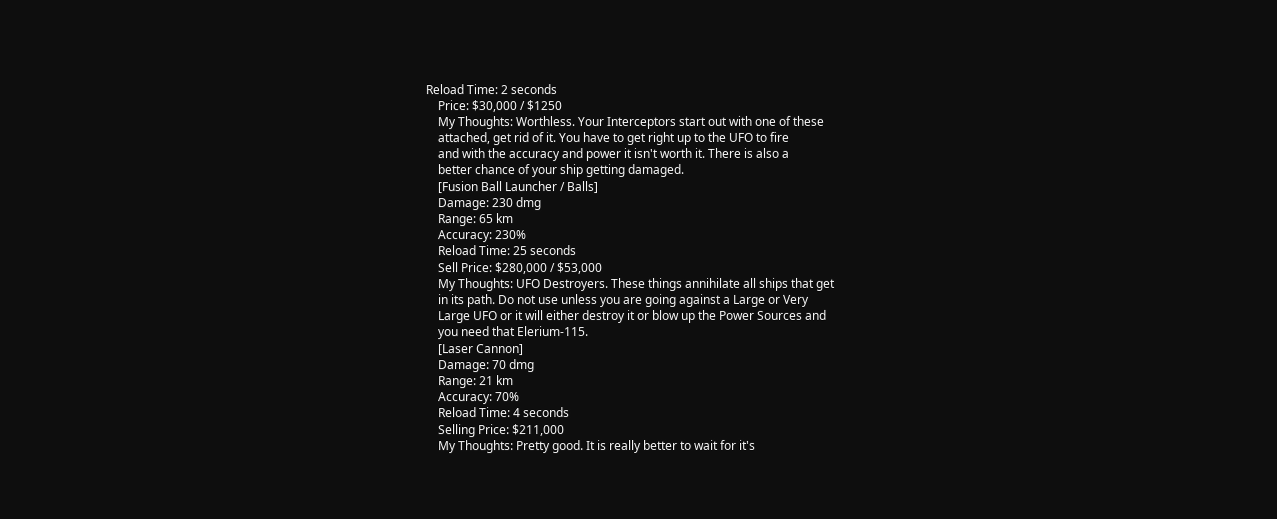Reload Time: 2 seconds
    Price: $30,000 / $1250
    My Thoughts: Worthless. Your Interceptors start out with one of these
    attached, get rid of it. You have to get right up to the UFO to fire
    and with the accuracy and power it isn't worth it. There is also a
    better chance of your ship getting damaged.
    [Fusion Ball Launcher / Balls]
    Damage: 230 dmg
    Range: 65 km
    Accuracy: 230%
    Reload Time: 25 seconds
    Sell Price: $280,000 / $53,000
    My Thoughts: UFO Destroyers. These things annihilate all ships that get
    in its path. Do not use unless you are going against a Large or Very
    Large UFO or it will either destroy it or blow up the Power Sources and
    you need that Elerium-115.
    [Laser Cannon]
    Damage: 70 dmg
    Range: 21 km
    Accuracy: 70%
    Reload Time: 4 seconds
    Selling Price: $211,000
    My Thoughts: Pretty good. It is really better to wait for it's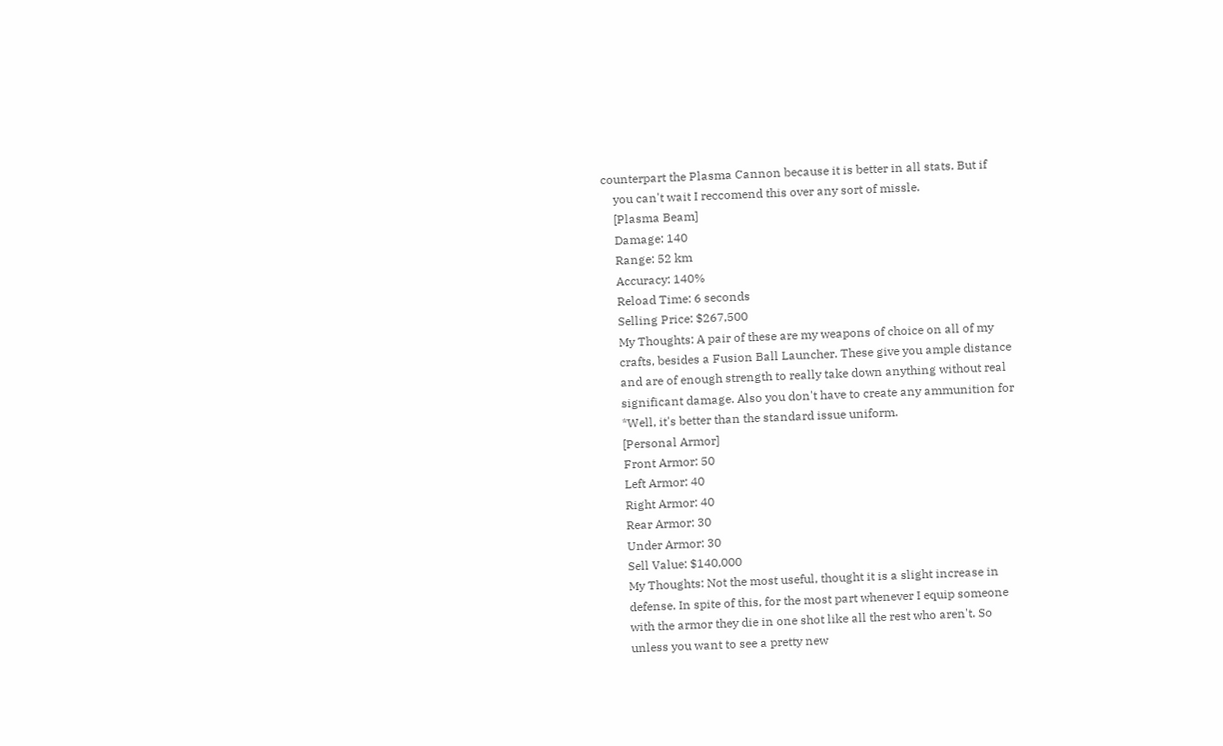counterpart the Plasma Cannon because it is better in all stats. But if
    you can't wait I reccomend this over any sort of missle.
    [Plasma Beam]
    Damage: 140
    Range: 52 km
    Accuracy: 140%
    Reload Time: 6 seconds
    Selling Price: $267,500
    My Thoughts: A pair of these are my weapons of choice on all of my
    crafts, besides a Fusion Ball Launcher. These give you ample distance
    and are of enough strength to really take down anything without real
    significant damage. Also you don't have to create any ammunition for
    *Well, it's better than the standard issue uniform.
    [Personal Armor]
    Front Armor: 50
    Left Armor: 40
    Right Armor: 40
    Rear Armor: 30
    Under Armor: 30
    Sell Value: $140,000
    My Thoughts: Not the most useful, thought it is a slight increase in
    defense. In spite of this, for the most part whenever I equip someone
    with the armor they die in one shot like all the rest who aren't. So
    unless you want to see a pretty new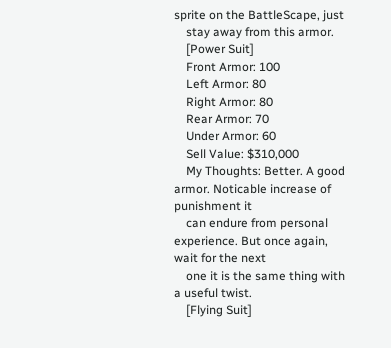sprite on the BattleScape, just
    stay away from this armor.
    [Power Suit]
    Front Armor: 100
    Left Armor: 80
    Right Armor: 80
    Rear Armor: 70
    Under Armor: 60
    Sell Value: $310,000
    My Thoughts: Better. A good armor. Noticable increase of punishment it
    can endure from personal experience. But once again, wait for the next
    one it is the same thing with a useful twist.
    [Flying Suit]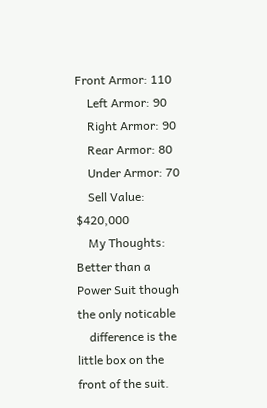Front Armor: 110
    Left Armor: 90
    Right Armor: 90
    Rear Armor: 80
    Under Armor: 70
    Sell Value: $420,000
    My Thoughts: Better than a Power Suit though the only noticable
    difference is the little box on the front of the suit.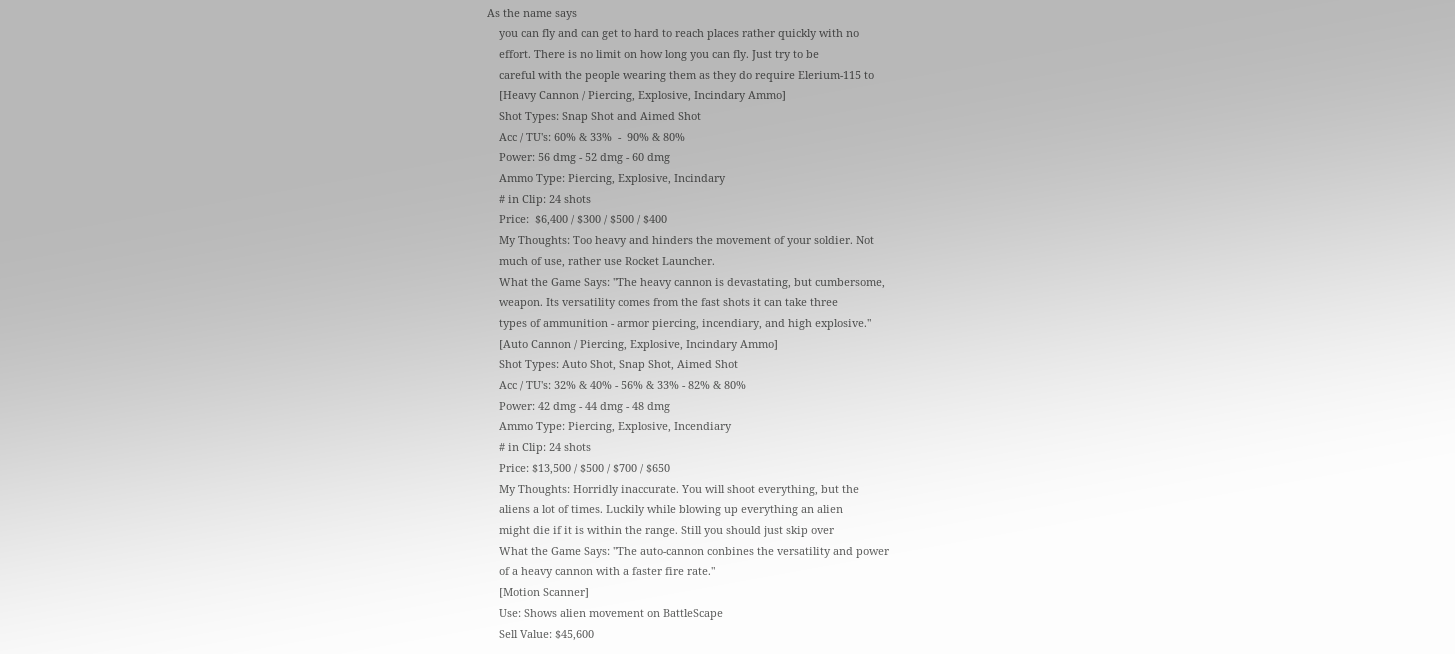As the name says
    you can fly and can get to hard to reach places rather quickly with no
    effort. There is no limit on how long you can fly. Just try to be
    careful with the people wearing them as they do require Elerium-115 to
    [Heavy Cannon / Piercing, Explosive, Incindary Ammo]
    Shot Types: Snap Shot and Aimed Shot
    Acc / TU's: 60% & 33%  -  90% & 80%
    Power: 56 dmg - 52 dmg - 60 dmg
    Ammo Type: Piercing, Explosive, Incindary
    # in Clip: 24 shots
    Price:  $6,400 / $300 / $500 / $400
    My Thoughts: Too heavy and hinders the movement of your soldier. Not
    much of use, rather use Rocket Launcher.
    What the Game Says: "The heavy cannon is devastating, but cumbersome,
    weapon. Its versatility comes from the fast shots it can take three
    types of ammunition - armor piercing, incendiary, and high explosive."
    [Auto Cannon / Piercing, Explosive, Incindary Ammo]
    Shot Types: Auto Shot, Snap Shot, Aimed Shot
    Acc / TU's: 32% & 40% - 56% & 33% - 82% & 80%
    Power: 42 dmg - 44 dmg - 48 dmg
    Ammo Type: Piercing, Explosive, Incendiary
    # in Clip: 24 shots
    Price: $13,500 / $500 / $700 / $650
    My Thoughts: Horridly inaccurate. You will shoot everything, but the
    aliens a lot of times. Luckily while blowing up everything an alien
    might die if it is within the range. Still you should just skip over
    What the Game Says: "The auto-cannon conbines the versatility and power
    of a heavy cannon with a faster fire rate."
    [Motion Scanner]
    Use: Shows alien movement on BattleScape
    Sell Value: $45,600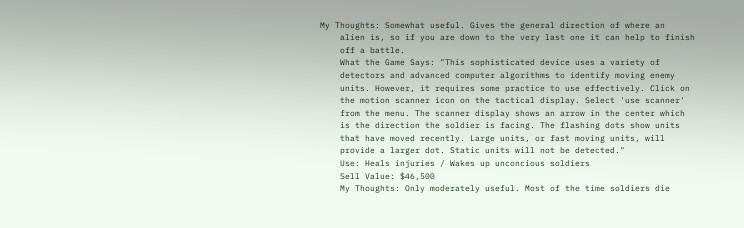My Thoughts: Somewhat useful. Gives the general direction of where an
    alien is, so if you are down to the very last one it can help to finish
    off a battle.
    What the Game Says: "This sophisticated device uses a variety of
    detectors and advanced computer algorithms to identify moving enemy
    units. However, it requires some practice to use effectively. Click on
    the motion scanner icon on the tactical display. Select 'use scanner'
    from the menu. The scanner display shows an arrow in the center which
    is the direction the soldier is facing. The flashing dots show units
    that have moved recently. Large units, or fast moving units, will
    provide a larger dot. Static units will not be detected."
    Use: Heals injuries / Wakes up unconcious soldiers
    Sell Value: $46,500
    My Thoughts: Only moderately useful. Most of the time soldiers die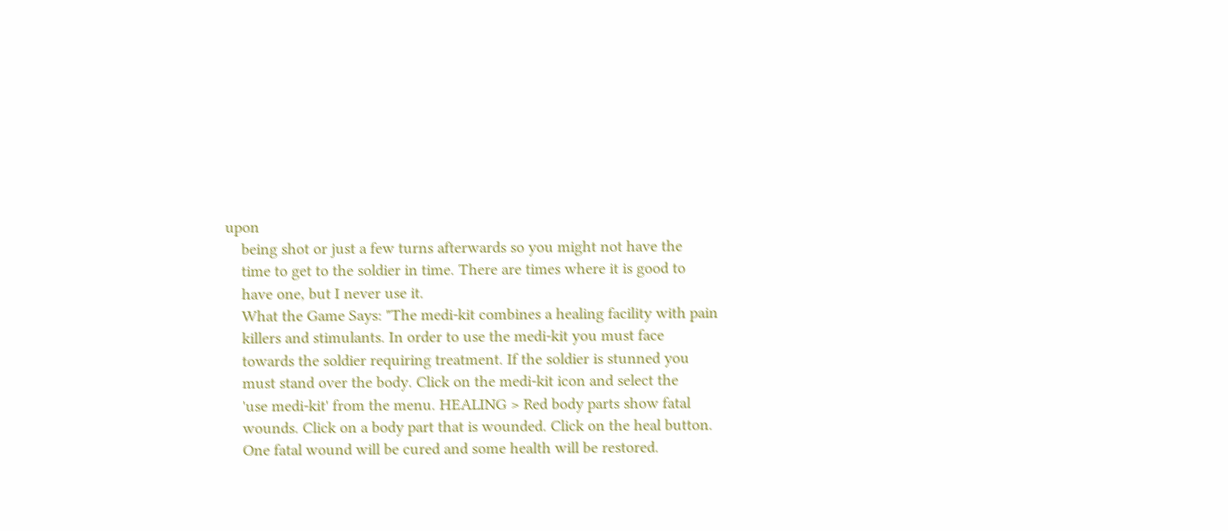upon
    being shot or just a few turns afterwards so you might not have the
    time to get to the soldier in time. There are times where it is good to
    have one, but I never use it.
    What the Game Says: "The medi-kit combines a healing facility with pain
    killers and stimulants. In order to use the medi-kit you must face
    towards the soldier requiring treatment. If the soldier is stunned you
    must stand over the body. Click on the medi-kit icon and select the
    'use medi-kit' from the menu. HEALING > Red body parts show fatal
    wounds. Click on a body part that is wounded. Click on the heal button.
    One fatal wound will be cured and some health will be restored.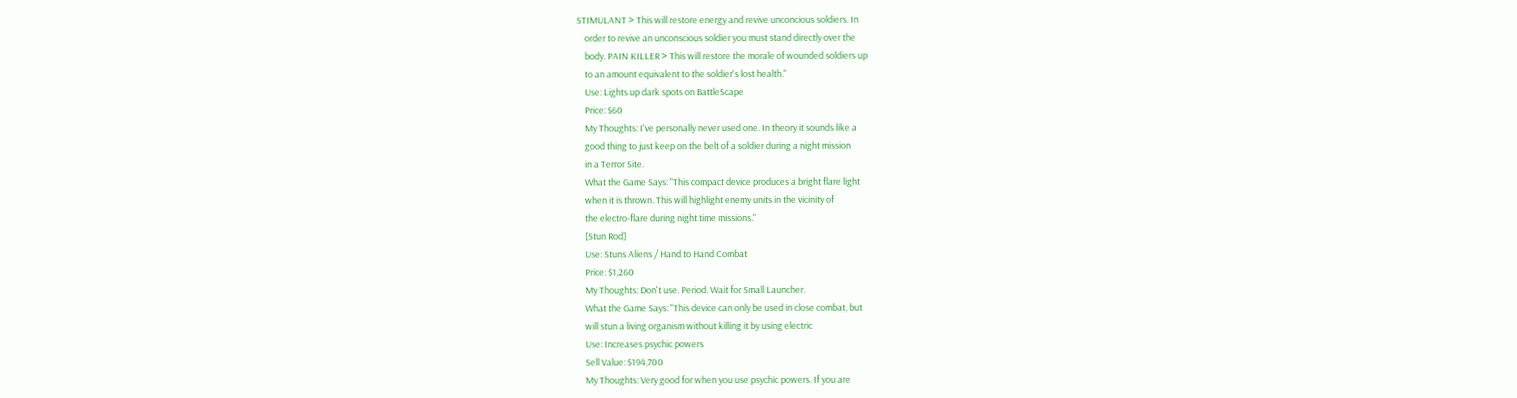STIMULANT > This will restore energy and revive unconcious soldiers. In
    order to revive an unconscious soldier you must stand directly over the
    body. PAIN KILLER > This will restore the morale of wounded soldiers up
    to an amount equivalent to the soldier's lost health."
    Use: Lights up dark spots on BattleScape
    Price: $60
    My Thoughts: I've personally never used one. In theory it sounds like a
    good thing to just keep on the belt of a soldier during a night mission
    in a Terror Site.
    What the Game Says: "This compact device produces a bright flare light
    when it is thrown. This will highlight enemy units in the vicinity of
    the electro-flare during night time missions."
    [Stun Rod]
    Use: Stuns Aliens / Hand to Hand Combat
    Price: $1,260
    My Thoughts: Don't use. Period. Wait for Small Launcher.
    What the Game Says: "This device can only be used in close combat, but
    will stun a living organism without killing it by using electric
    Use: Increases psychic powers
    Sell Value: $194,700
    My Thoughts: Very good for when you use psychic powers. If you are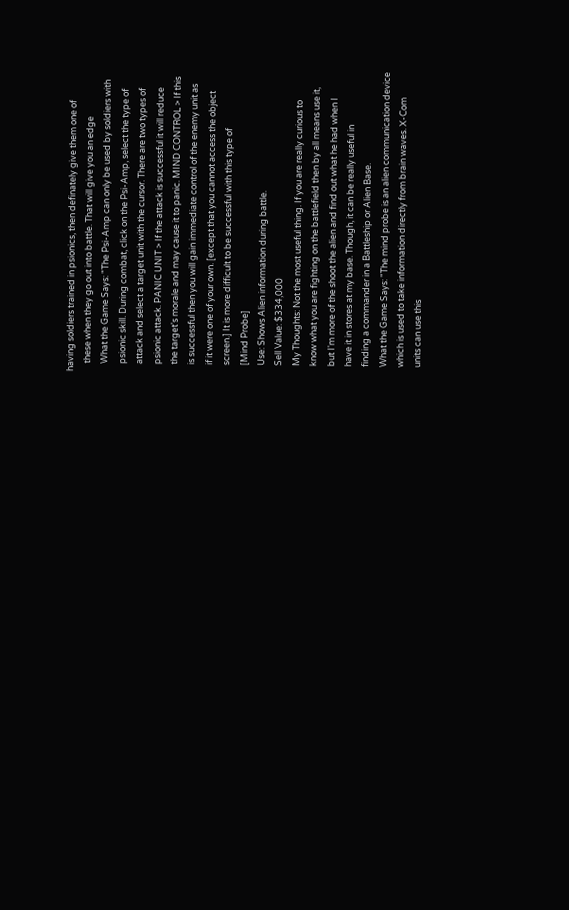having soldiers trained in psionics, then definately give them one of
    these when they go out into battle. That will give you an edge
    What the Game Says: "The Psi-Amp can only be used by soldiers with
    psionic skill. During combat, click on the Psi-Amp, select the type of
    attack and select a target unit with the cursor. There are two types of
    psionic attack. PANIC UNIT > If the attack is successful it will reduce
    the target's morale and may cause it to panic. MIND CONTROL > If this
    is successful then you will gain immediate control of the enemy unit as
    if it were one of your own. [except that you cannot access the object
    screen.] It is more difficult to be successful with this type of
    [Mind Probe]
    Use: Shows Alien information during battle.
    Sell Value: $334,000
    My Thoughts: Not the most useful thing. If you are really curious to
    know what you are fighting on the battlefield then by all means use it,
    but I'm more of the shoot the alien and find out what he had when I
    have it in stores at my base. Though, it can be really useful in
    finding a commander in a Battleship or Alien Base.
    What the Game Says: "The mind probe is an alien communication device
    which is used to take information directly from brain waves. X-Com
    units can use this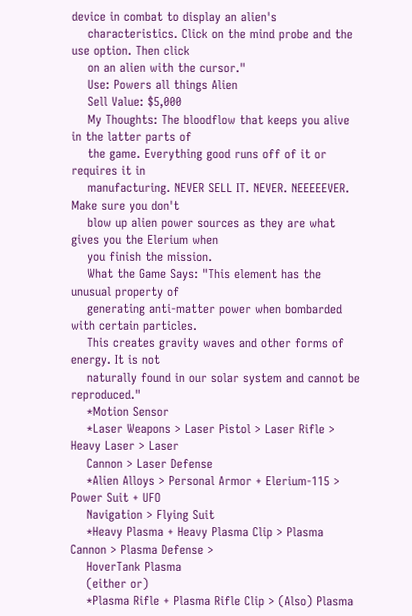device in combat to display an alien's
    characteristics. Click on the mind probe and the use option. Then click
    on an alien with the cursor."
    Use: Powers all things Alien
    Sell Value: $5,000
    My Thoughts: The bloodflow that keeps you alive in the latter parts of
    the game. Everything good runs off of it or requires it in
    manufacturing. NEVER SELL IT. NEVER. NEEEEEVER. Make sure you don't
    blow up alien power sources as they are what gives you the Elerium when
    you finish the mission.
    What the Game Says: "This element has the unusual property of
    generating anti-matter power when bombarded with certain particles.
    This creates gravity waves and other forms of energy. It is not
    naturally found in our solar system and cannot be reproduced."
    *Motion Sensor
    *Laser Weapons > Laser Pistol > Laser Rifle > Heavy Laser > Laser
    Cannon > Laser Defense
    *Alien Alloys > Personal Armor + Elerium-115 > Power Suit + UFO
    Navigation > Flying Suit
    *Heavy Plasma + Heavy Plasma Clip > Plasma Cannon > Plasma Defense >
    HoverTank Plasma
    (either or)
    *Plasma Rifle + Plasma Rifle Clip > (Also) Plasma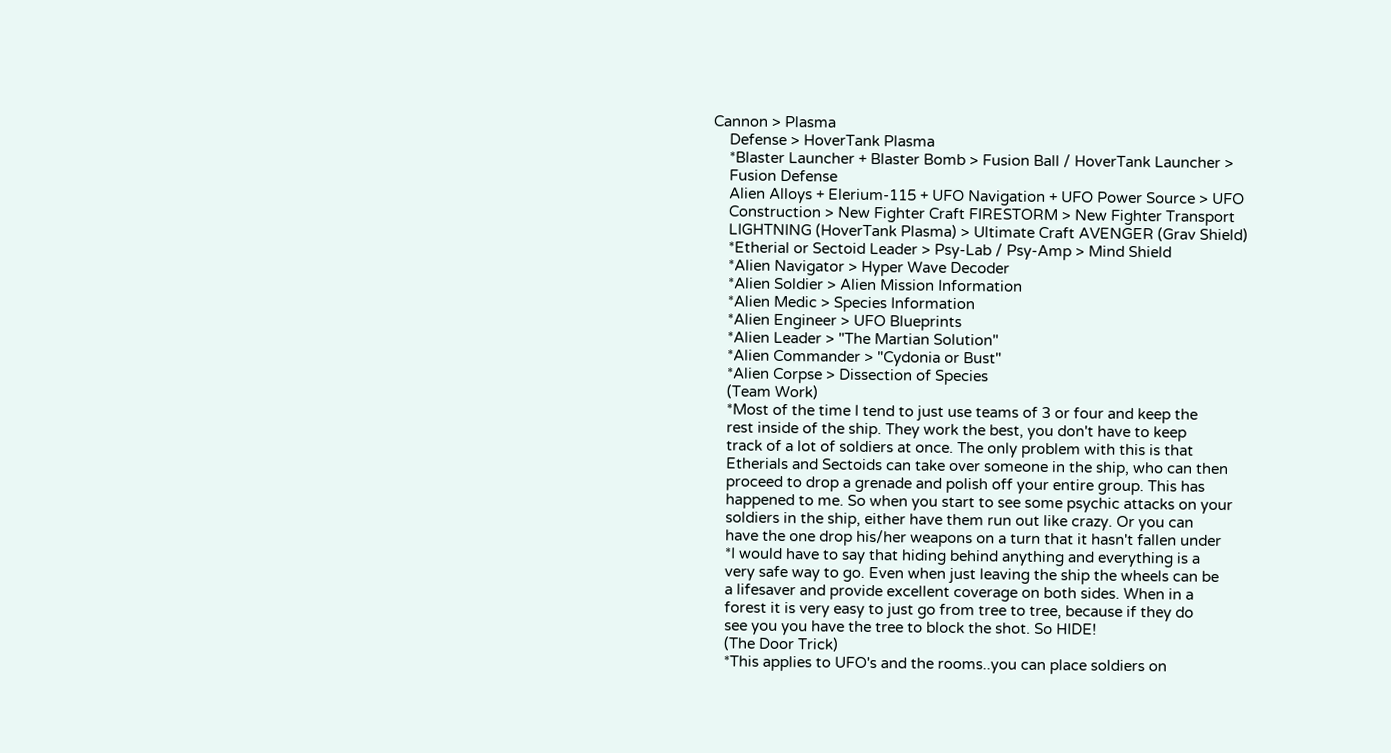Cannon > Plasma
    Defense > HoverTank Plasma
    *Blaster Launcher + Blaster Bomb > Fusion Ball / HoverTank Launcher >
    Fusion Defense
    Alien Alloys + Elerium-115 + UFO Navigation + UFO Power Source > UFO
    Construction > New Fighter Craft FIRESTORM > New Fighter Transport
    LIGHTNING (HoverTank Plasma) > Ultimate Craft AVENGER (Grav Shield)
    *Etherial or Sectoid Leader > Psy-Lab / Psy-Amp > Mind Shield
    *Alien Navigator > Hyper Wave Decoder
    *Alien Soldier > Alien Mission Information
    *Alien Medic > Species Information
    *Alien Engineer > UFO Blueprints
    *Alien Leader > "The Martian Solution"
    *Alien Commander > "Cydonia or Bust"
    *Alien Corpse > Dissection of Species
    (Team Work)
    *Most of the time I tend to just use teams of 3 or four and keep the
    rest inside of the ship. They work the best, you don't have to keep
    track of a lot of soldiers at once. The only problem with this is that
    Etherials and Sectoids can take over someone in the ship, who can then
    proceed to drop a grenade and polish off your entire group. This has
    happened to me. So when you start to see some psychic attacks on your
    soldiers in the ship, either have them run out like crazy. Or you can
    have the one drop his/her weapons on a turn that it hasn't fallen under
    *I would have to say that hiding behind anything and everything is a
    very safe way to go. Even when just leaving the ship the wheels can be
    a lifesaver and provide excellent coverage on both sides. When in a
    forest it is very easy to just go from tree to tree, because if they do
    see you you have the tree to block the shot. So HIDE!
    (The Door Trick)
    *This applies to UFO's and the rooms..you can place soldiers on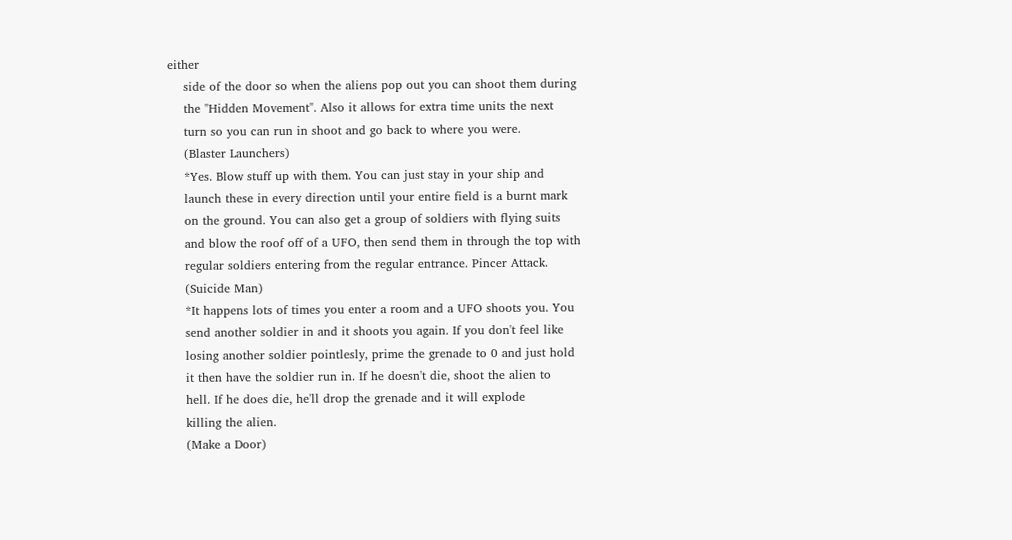either
    side of the door so when the aliens pop out you can shoot them during
    the "Hidden Movement". Also it allows for extra time units the next
    turn so you can run in shoot and go back to where you were.
    (Blaster Launchers)
    *Yes. Blow stuff up with them. You can just stay in your ship and
    launch these in every direction until your entire field is a burnt mark
    on the ground. You can also get a group of soldiers with flying suits
    and blow the roof off of a UFO, then send them in through the top with
    regular soldiers entering from the regular entrance. Pincer Attack.
    (Suicide Man)
    *It happens lots of times you enter a room and a UFO shoots you. You
    send another soldier in and it shoots you again. If you don't feel like
    losing another soldier pointlesly, prime the grenade to 0 and just hold
    it then have the soldier run in. If he doesn't die, shoot the alien to
    hell. If he does die, he'll drop the grenade and it will explode
    killing the alien.
    (Make a Door)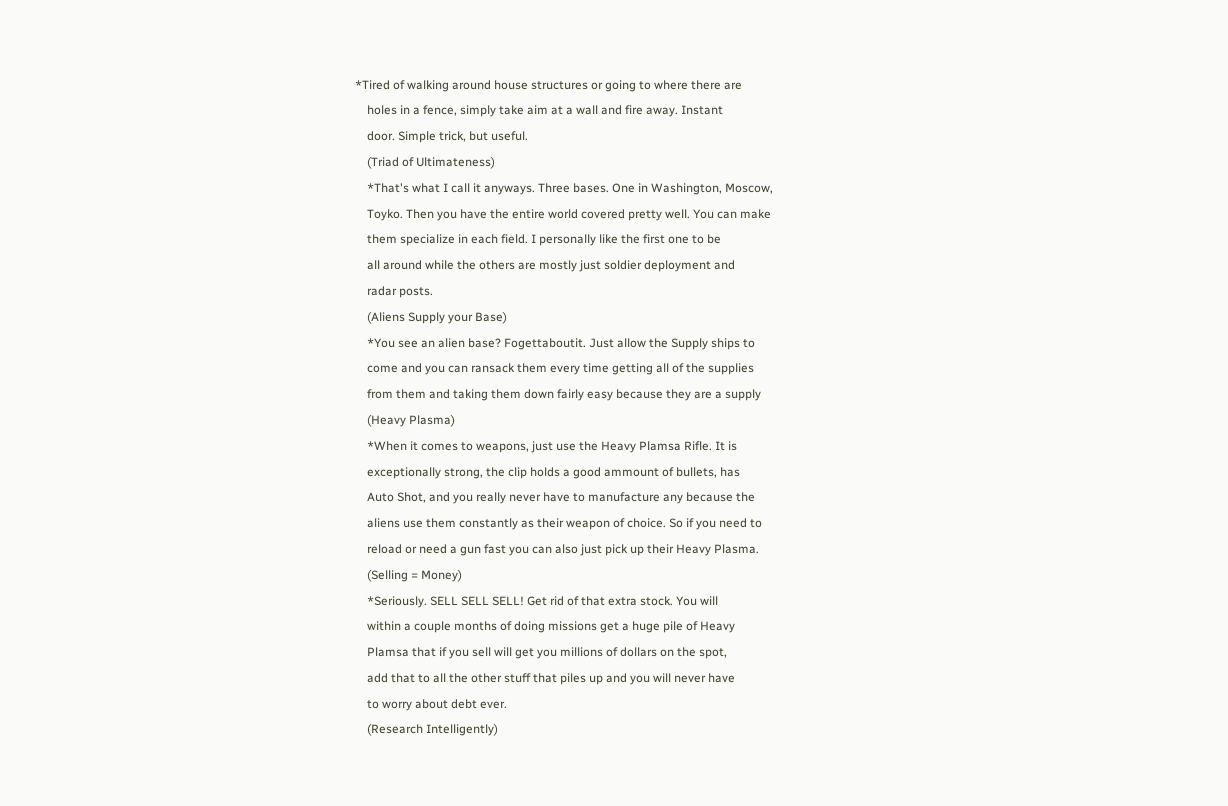*Tired of walking around house structures or going to where there are
    holes in a fence, simply take aim at a wall and fire away. Instant
    door. Simple trick, but useful.
    (Triad of Ultimateness)
    *That's what I call it anyways. Three bases. One in Washington, Moscow,
    Toyko. Then you have the entire world covered pretty well. You can make
    them specialize in each field. I personally like the first one to be
    all around while the others are mostly just soldier deployment and
    radar posts.
    (Aliens Supply your Base)
    *You see an alien base? Fogettaboutit. Just allow the Supply ships to
    come and you can ransack them every time getting all of the supplies
    from them and taking them down fairly easy because they are a supply
    (Heavy Plasma)
    *When it comes to weapons, just use the Heavy Plamsa Rifle. It is
    exceptionally strong, the clip holds a good ammount of bullets, has
    Auto Shot, and you really never have to manufacture any because the
    aliens use them constantly as their weapon of choice. So if you need to
    reload or need a gun fast you can also just pick up their Heavy Plasma.
    (Selling = Money)
    *Seriously. SELL SELL SELL! Get rid of that extra stock. You will
    within a couple months of doing missions get a huge pile of Heavy
    Plamsa that if you sell will get you millions of dollars on the spot,
    add that to all the other stuff that piles up and you will never have
    to worry about debt ever.
    (Research Intelligently)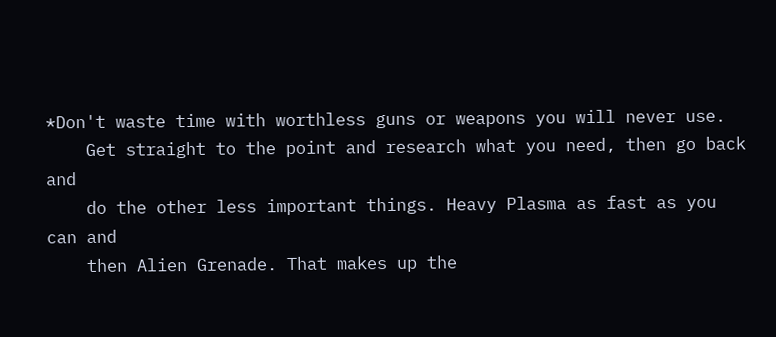*Don't waste time with worthless guns or weapons you will never use.
    Get straight to the point and research what you need, then go back and
    do the other less important things. Heavy Plasma as fast as you can and
    then Alien Grenade. That makes up the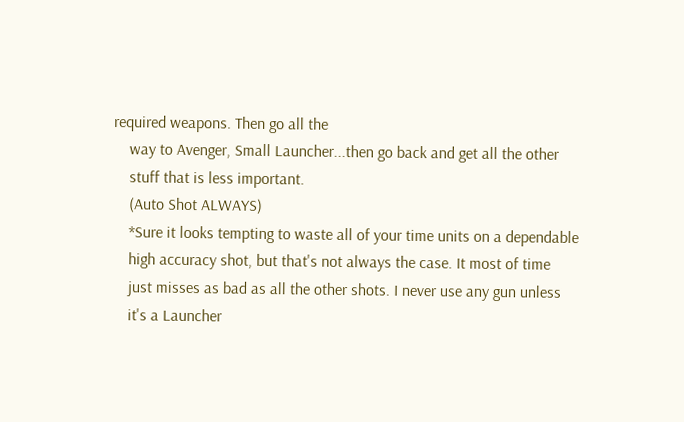required weapons. Then go all the
    way to Avenger, Small Launcher...then go back and get all the other
    stuff that is less important.
    (Auto Shot ALWAYS)
    *Sure it looks tempting to waste all of your time units on a dependable
    high accuracy shot, but that's not always the case. It most of time
    just misses as bad as all the other shots. I never use any gun unless
    it's a Launcher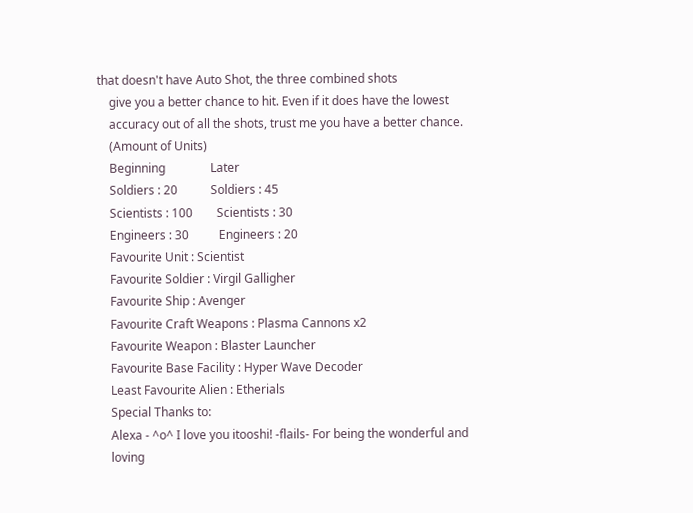that doesn't have Auto Shot, the three combined shots
    give you a better chance to hit. Even if it does have the lowest
    accuracy out of all the shots, trust me you have a better chance.
    (Amount of Units)
    Beginning               Later
    Soldiers : 20           Soldiers : 45
    Scientists : 100        Scientists : 30
    Engineers : 30          Engineers : 20
    Favourite Unit : Scientist
    Favourite Soldier : Virgil Galligher
    Favourite Ship : Avenger
    Favourite Craft Weapons : Plasma Cannons x2
    Favourite Weapon : Blaster Launcher
    Favourite Base Facility : Hyper Wave Decoder
    Least Favourite Alien : Etherials
    Special Thanks to:
    Alexa - ^o^ I love you itooshi! -flails- For being the wonderful and
    loving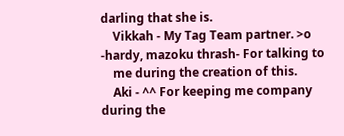darling that she is.
    Vikkah - My Tag Team partner. >o -hardy, mazoku thrash- For talking to
    me during the creation of this.
    Aki - ^^ For keeping me company during the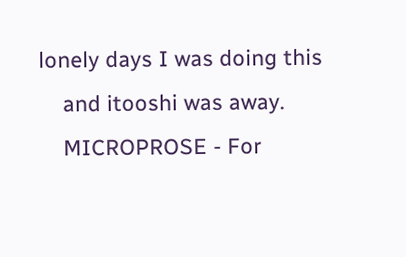lonely days I was doing this
    and itooshi was away.
    MICROPROSE - For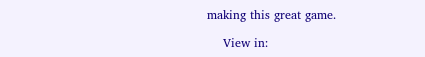making this great game.

    View in: